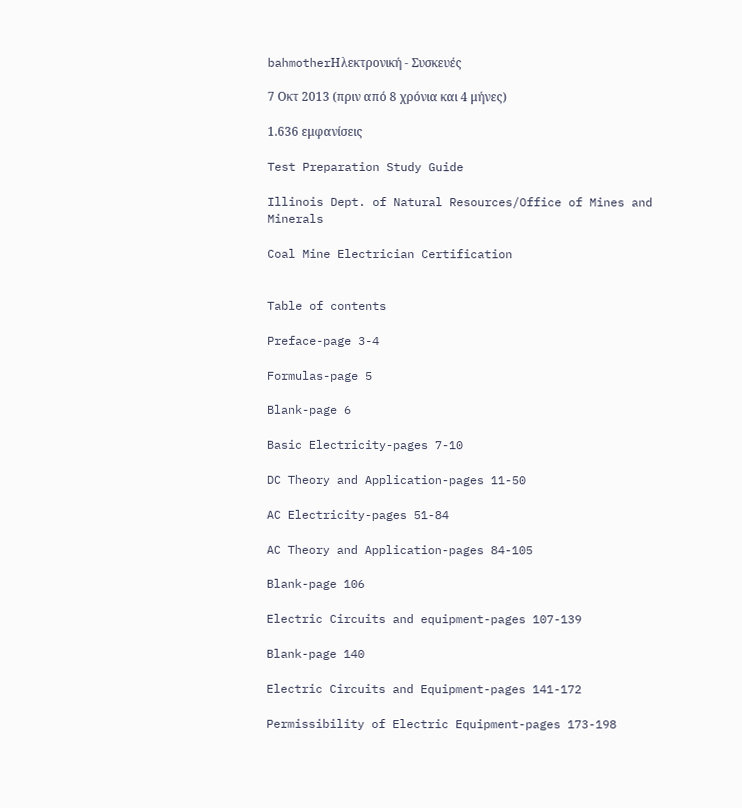bahmotherΗλεκτρονική - Συσκευές

7 Οκτ 2013 (πριν από 8 χρόνια και 4 μήνες)

1.636 εμφανίσεις

Test Preparation Study Guide

Illinois Dept. of Natural Resources/Office of Mines and Minerals

Coal Mine Electrician Certification


Table of contents

Preface-page 3-4

Formulas-page 5

Blank-page 6

Basic Electricity-pages 7-10

DC Theory and Application-pages 11-50

AC Electricity-pages 51-84

AC Theory and Application-pages 84-105

Blank-page 106

Electric Circuits and equipment-pages 107-139

Blank-page 140

Electric Circuits and Equipment-pages 141-172

Permissibility of Electric Equipment-pages 173-198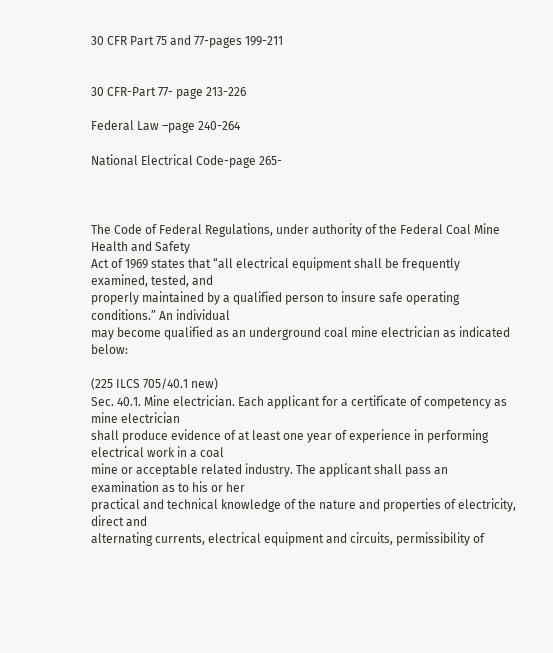30 CFR Part 75 and 77-pages 199-211


30 CFR-Part 77- page 213-226

Federal Law –page 240-264

National Electrical Code-page 265-



The Code of Federal Regulations, under authority of the Federal Coal Mine Health and Safety
Act of 1969 states that “all electrical equipment shall be frequently examined, tested, and
properly maintained by a qualified person to insure safe operating conditions.” An individual
may become qualified as an underground coal mine electrician as indicated below:

(225 ILCS 705/40.1 new)
Sec. 40.1. Mine electrician. Each applicant for a certificate of competency as mine electrician
shall produce evidence of at least one year of experience in performing electrical work in a coal
mine or acceptable related industry. The applicant shall pass an examination as to his or her
practical and technical knowledge of the nature and properties of electricity, direct and
alternating currents, electrical equipment and circuits, permissibility of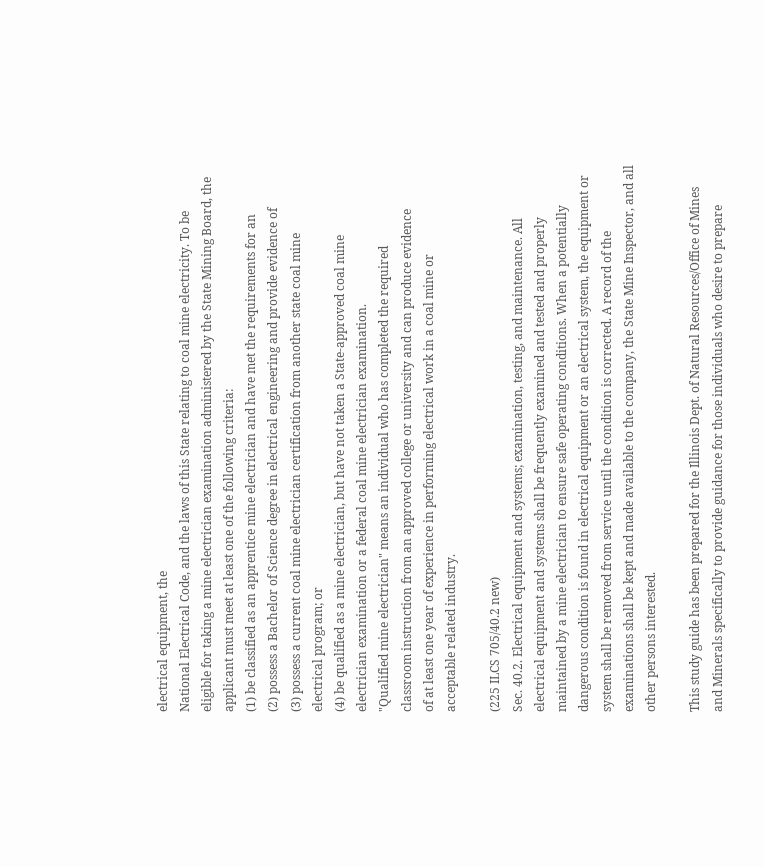electrical equipment, the
National Electrical Code, and the laws of this State relating to coal mine electricity. To be
eligible for taking a mine electrician examination administered by the State Mining Board, the
applicant must meet at least one of the following criteria:
(1) be classified as an apprentice mine electrician and have met the requirements for an
(2) possess a Bachelor of Science degree in electrical engineering and provide evidence of
(3) possess a current coal mine electrician certification from another state coal mine
electrical program; or
(4) be qualified as a mine electrician, but have not taken a State-approved coal mine
electrician examination or a federal coal mine electrician examination.
"Qualified mine electrician" means an individual who has completed the required
classroom instruction from an approved college or university and can produce evidence
of at least one year of experience in performing electrical work in a coal mine or
acceptable related industry.

(225 ILCS 705/40.2 new)
Sec. 40.2. Electrical equipment and systems; examination, testing, and maintenance. All
electrical equipment and systems shall be frequently examined and tested and properly
maintained by a mine electrician to ensure safe operating conditions. When a potentially
dangerous condition is found in electrical equipment or an electrical system, the equipment or
system shall be removed from service until the condition is corrected. A record of the
examinations shall be kept and made available to the company, the State Mine Inspector, and all
other persons interested.

This study guide has been prepared for the Illinois Dept. of Natural Resources/Office of Mines
and Minerals specifically to provide guidance for those individuals who desire to prepare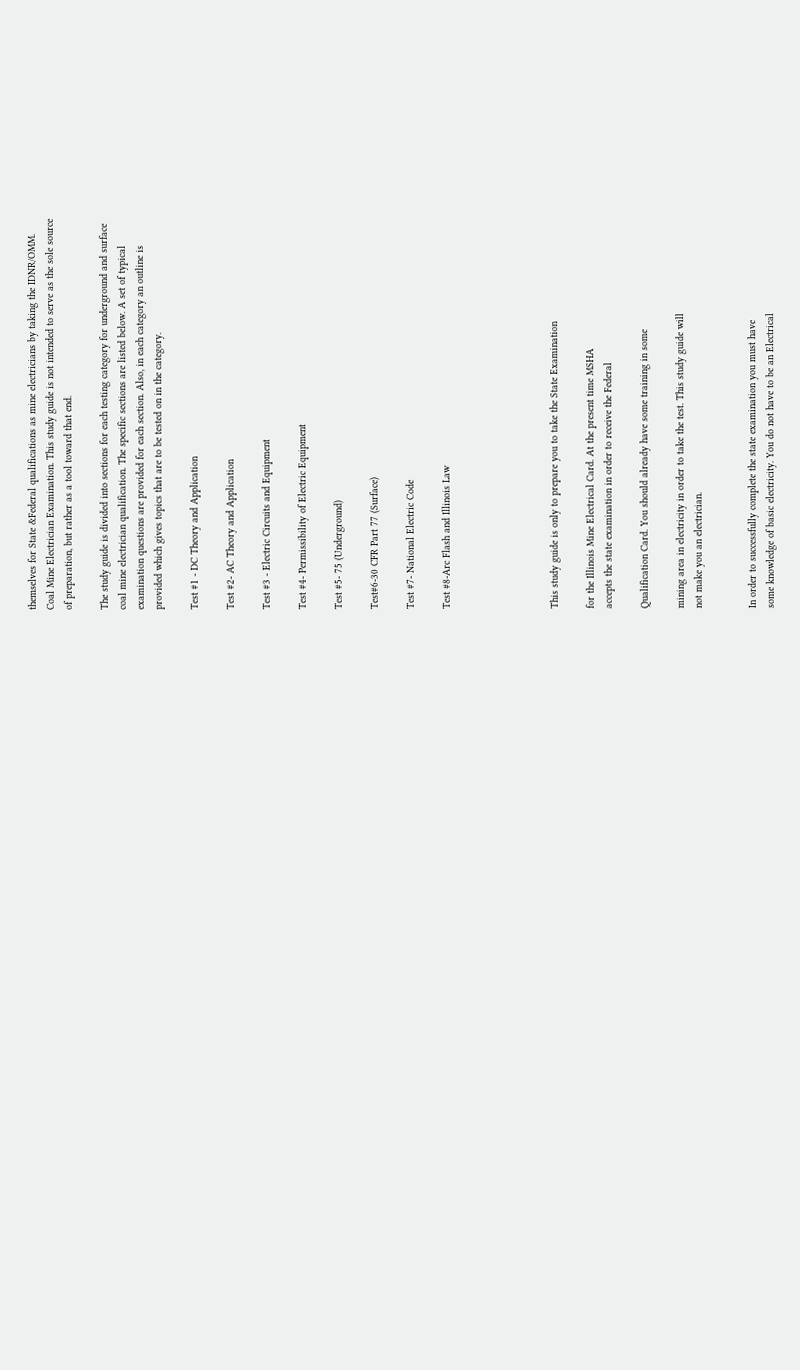themselves for State &Federal qualifications as mine electricians by taking the IDNR/OMM.
Coal Mine Electrician Examination. This study guide is not intended to serve as the sole source
of preparation, but rather as a tool toward that end.

The study guide is divided into sections for each testing category for underground and surface
coal mine electrician qualification. The specific sections are listed below. A set of typical
examination questions are provided for each section. Also, in each category an outline is
provided which gives topics that are to be tested on in the category.

Test #1 - DC Theory and Application

Test #2- AC Theory and Application

Test #3 - Electric Circuits and Equipment

Test #4- Permissibility of Electric Equipment

Test #5- 75 (Underground)

Test#6-30 CFR Part 77 (Surface)

Test #7- National Electric Code

Test #8-Arc Flash and Illinois Law





This study guide is only to prepare you to take the State Examination

for the Illinois Mine Electrical Card. At the present time MSHA
accepts the state examination in order to receive the Federal

Qualification Card. You should already have some training in some

mining area in electricity in order to take the test. This study guide will
not make you an electrician.


In order to successfully complete the state examination you must have
some knowledge of basic electricity. You do not have to be an Electrical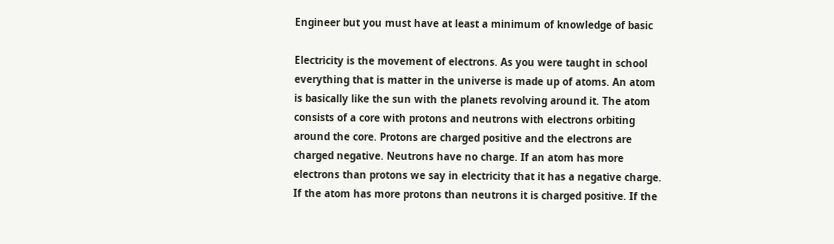Engineer but you must have at least a minimum of knowledge of basic

Electricity is the movement of electrons. As you were taught in school
everything that is matter in the universe is made up of atoms. An atom
is basically like the sun with the planets revolving around it. The atom
consists of a core with protons and neutrons with electrons orbiting
around the core. Protons are charged positive and the electrons are
charged negative. Neutrons have no charge. If an atom has more
electrons than protons we say in electricity that it has a negative charge.
If the atom has more protons than neutrons it is charged positive. If the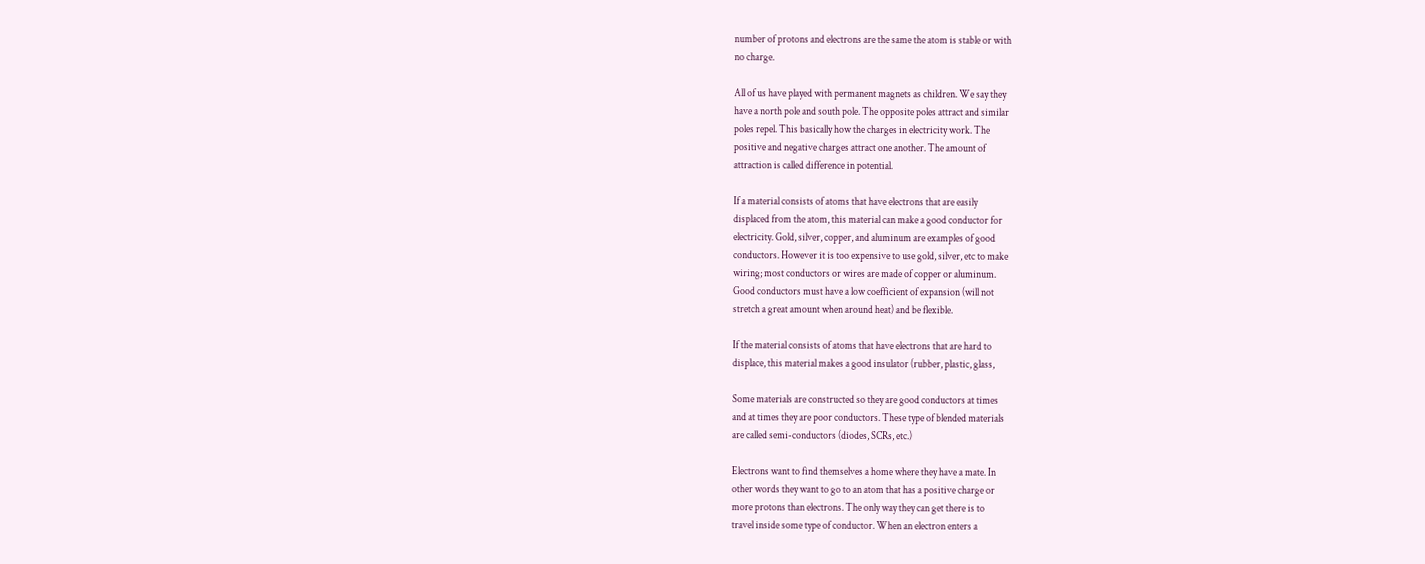number of protons and electrons are the same the atom is stable or with
no charge.

All of us have played with permanent magnets as children. We say they
have a north pole and south pole. The opposite poles attract and similar
poles repel. This basically how the charges in electricity work. The
positive and negative charges attract one another. The amount of
attraction is called difference in potential.

If a material consists of atoms that have electrons that are easily
displaced from the atom, this material can make a good conductor for
electricity. Gold, silver, copper, and aluminum are examples of good
conductors. However it is too expensive to use gold, silver, etc to make
wiring; most conductors or wires are made of copper or aluminum.
Good conductors must have a low coefficient of expansion (will not
stretch a great amount when around heat) and be flexible.

If the material consists of atoms that have electrons that are hard to
displace, this material makes a good insulator (rubber, plastic, glass,

Some materials are constructed so they are good conductors at times
and at times they are poor conductors. These type of blended materials
are called semi-conductors (diodes, SCRs, etc.)

Electrons want to find themselves a home where they have a mate. In
other words they want to go to an atom that has a positive charge or
more protons than electrons. The only way they can get there is to
travel inside some type of conductor. When an electron enters a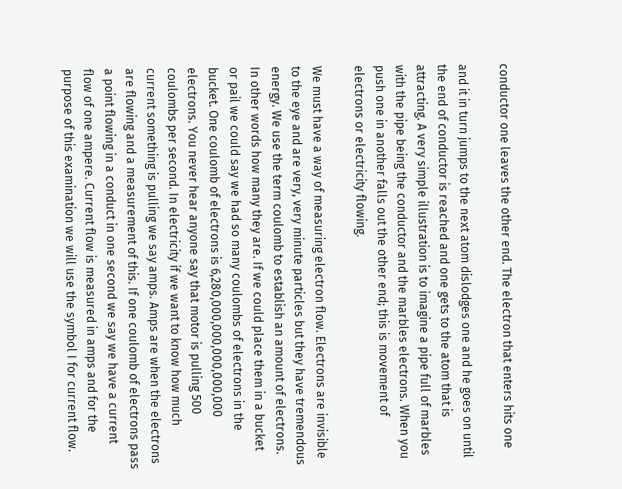conductor one leaves the other end. The electron that enters hits one

and it in turn jumps to the next atom dislodges one and he goes on until
the end of conductor is reached and one gets to the atom that is
attracting. A very simple illustration is to imagine a pipe full of marbles
with the pipe being the conductor and the marbles electrons. When you
push one in another falls out the other end; this is movement of
electrons or electricity flowing.

We must have a way of measuring electron flow. Electrons are invisible
to the eye and are very, very minute particles but they have tremendous
energy. We use the term coulomb to establish an amount of electrons.
In other words how many they are. If we could place them in a bucket
or pail we could say we had so many coulombs of electrons in the
bucket. One coulomb of electrons is 6,280,000,000,000,000,000
electrons. You never hear anyone say that motor is pulling 500
coulombs per second. In electricity if we want to know how much
current something is pulling we say amps. Amps are when the electrons
are flowing and a measurement of this. If one coulomb of electrons pass
a point flowing in a conduct in one second we say we have a current
flow of one ampere. Current flow is measured in amps and for the
purpose of this examination we will use the symbol I for current flow.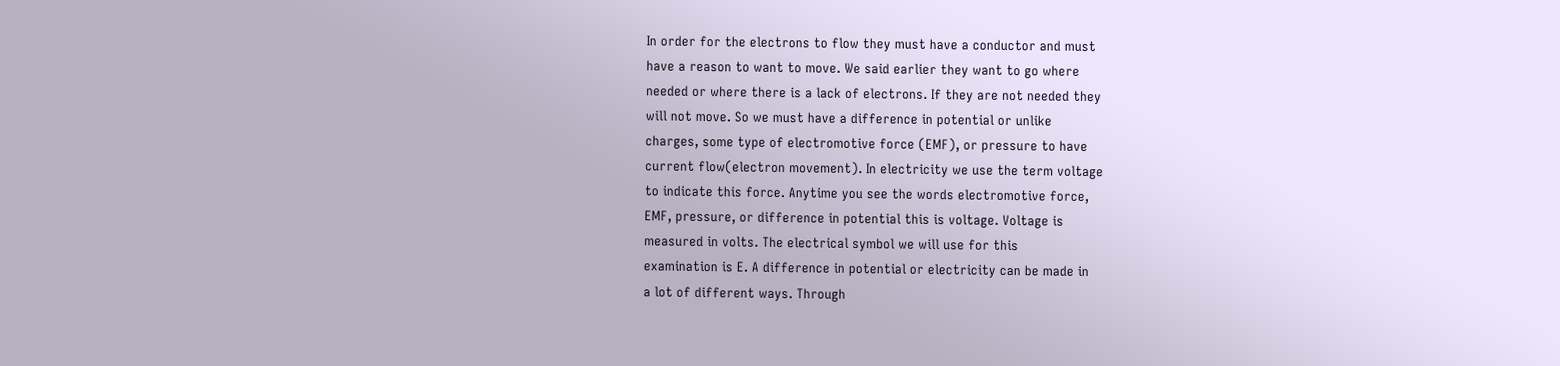In order for the electrons to flow they must have a conductor and must
have a reason to want to move. We said earlier they want to go where
needed or where there is a lack of electrons. If they are not needed they
will not move. So we must have a difference in potential or unlike
charges, some type of electromotive force (EMF), or pressure to have
current flow(electron movement). In electricity we use the term voltage
to indicate this force. Anytime you see the words electromotive force,
EMF, pressure, or difference in potential this is voltage. Voltage is
measured in volts. The electrical symbol we will use for this
examination is E. A difference in potential or electricity can be made in
a lot of different ways. Through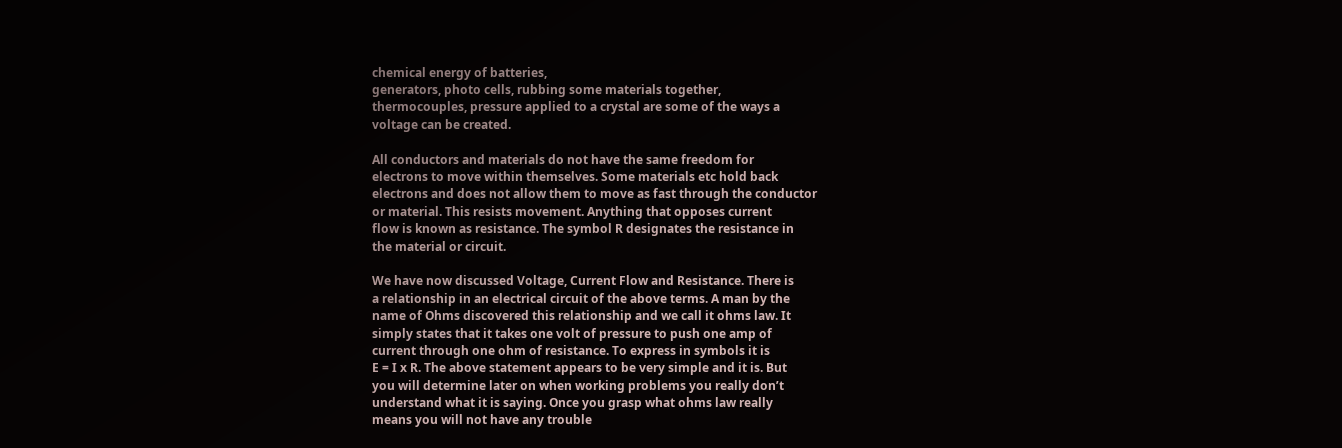chemical energy of batteries,
generators, photo cells, rubbing some materials together,
thermocouples, pressure applied to a crystal are some of the ways a
voltage can be created.

All conductors and materials do not have the same freedom for
electrons to move within themselves. Some materials etc hold back
electrons and does not allow them to move as fast through the conductor
or material. This resists movement. Anything that opposes current
flow is known as resistance. The symbol R designates the resistance in
the material or circuit.

We have now discussed Voltage, Current Flow and Resistance. There is
a relationship in an electrical circuit of the above terms. A man by the
name of Ohms discovered this relationship and we call it ohms law. It
simply states that it takes one volt of pressure to push one amp of
current through one ohm of resistance. To express in symbols it is
E = I x R. The above statement appears to be very simple and it is. But
you will determine later on when working problems you really don’t
understand what it is saying. Once you grasp what ohms law really
means you will not have any trouble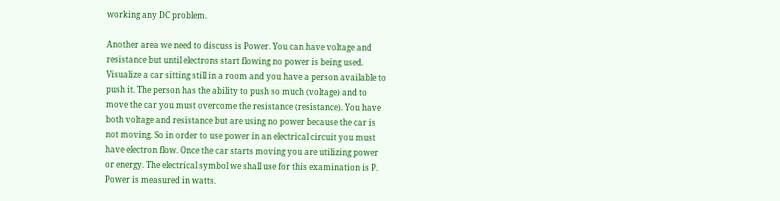working any DC problem.

Another area we need to discuss is Power. You can have voltage and
resistance but until electrons start flowing no power is being used.
Visualize a car sitting still in a room and you have a person available to
push it. The person has the ability to push so much (voltage) and to
move the car you must overcome the resistance (resistance). You have
both voltage and resistance but are using no power because the car is
not moving. So in order to use power in an electrical circuit you must
have electron flow. Once the car starts moving you are utilizing power
or energy. The electrical symbol we shall use for this examination is P.
Power is measured in watts.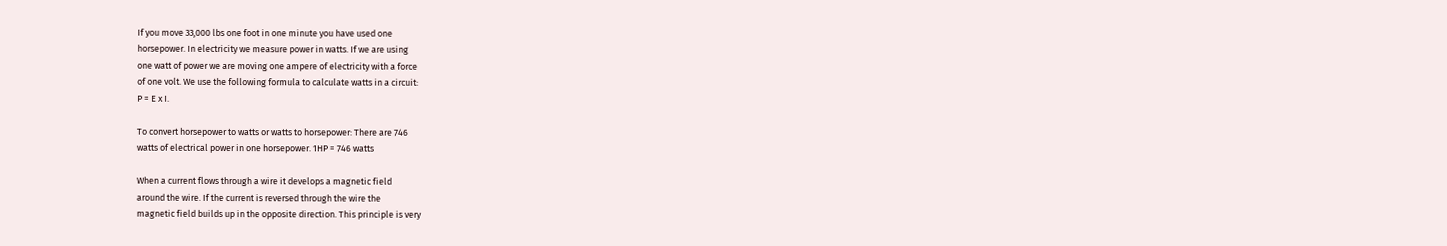If you move 33,000 lbs one foot in one minute you have used one
horsepower. In electricity we measure power in watts. If we are using
one watt of power we are moving one ampere of electricity with a force
of one volt. We use the following formula to calculate watts in a circuit:
P = E x I.

To convert horsepower to watts or watts to horsepower: There are 746
watts of electrical power in one horsepower. 1HP = 746 watts

When a current flows through a wire it develops a magnetic field
around the wire. If the current is reversed through the wire the
magnetic field builds up in the opposite direction. This principle is very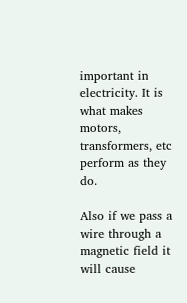important in electricity. It is what makes motors, transformers, etc
perform as they do.

Also if we pass a wire through a magnetic field it will cause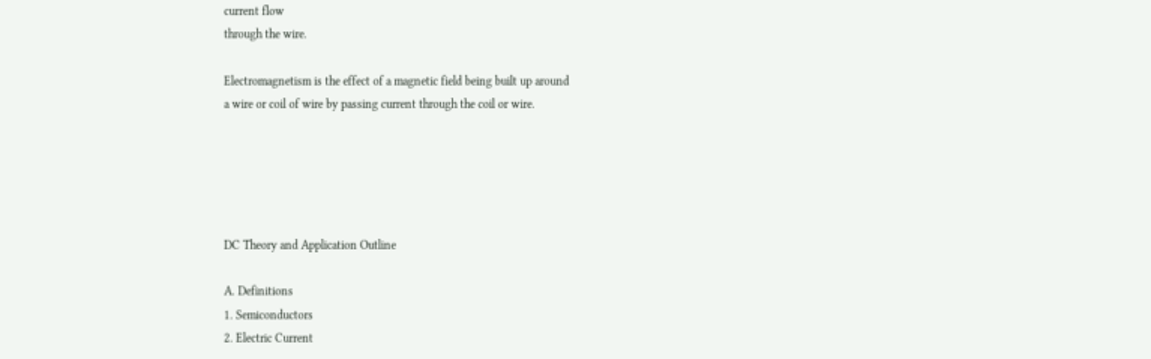current flow
through the wire.

Electromagnetism is the effect of a magnetic field being built up around
a wire or coil of wire by passing current through the coil or wire.





DC Theory and Application Outline

A. Definitions
1. Semiconductors
2. Electric Current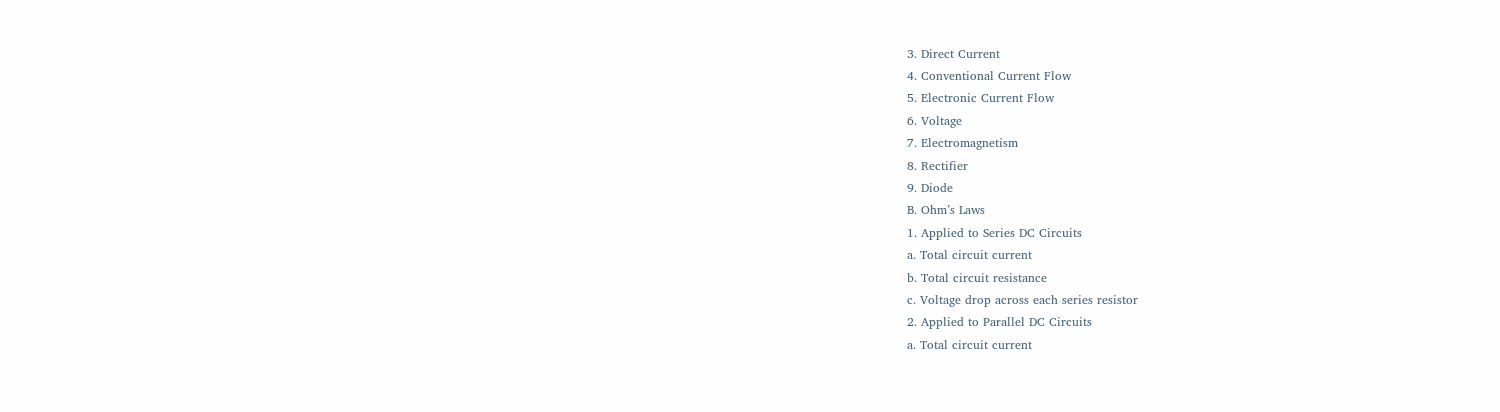3. Direct Current
4. Conventional Current Flow
5. Electronic Current Flow
6. Voltage
7. Electromagnetism
8. Rectifier
9. Diode
B. Ohm’s Laws
1. Applied to Series DC Circuits
a. Total circuit current
b. Total circuit resistance
c. Voltage drop across each series resistor
2. Applied to Parallel DC Circuits
a. Total circuit current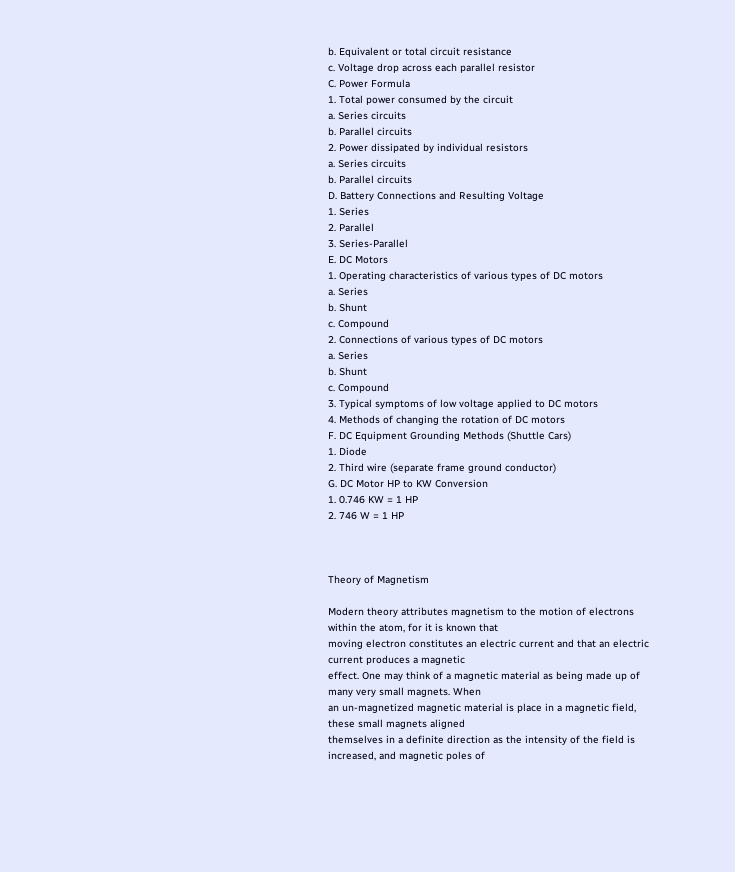b. Equivalent or total circuit resistance
c. Voltage drop across each parallel resistor
C. Power Formula
1. Total power consumed by the circuit
a. Series circuits
b. Parallel circuits
2. Power dissipated by individual resistors
a. Series circuits
b. Parallel circuits
D. Battery Connections and Resulting Voltage
1. Series
2. Parallel
3. Series-Parallel
E. DC Motors
1. Operating characteristics of various types of DC motors
a. Series
b. Shunt
c. Compound
2. Connections of various types of DC motors
a. Series
b. Shunt
c. Compound
3. Typical symptoms of low voltage applied to DC motors
4. Methods of changing the rotation of DC motors
F. DC Equipment Grounding Methods (Shuttle Cars)
1. Diode
2. Third wire (separate frame ground conductor)
G. DC Motor HP to KW Conversion
1. 0.746 KW = 1 HP
2. 746 W = 1 HP



Theory of Magnetism

Modern theory attributes magnetism to the motion of electrons within the atom, for it is known that
moving electron constitutes an electric current and that an electric current produces a magnetic
effect. One may think of a magnetic material as being made up of many very small magnets. When
an un-magnetized magnetic material is place in a magnetic field, these small magnets aligned
themselves in a definite direction as the intensity of the field is increased, and magnetic poles of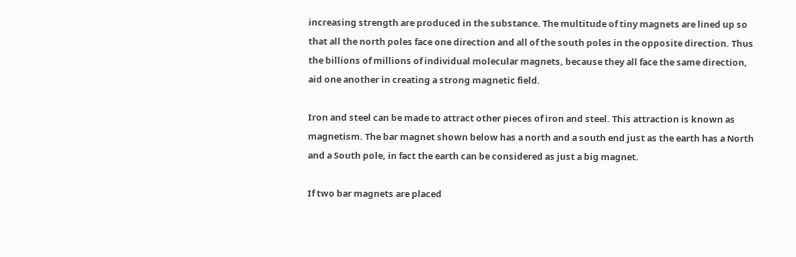increasing strength are produced in the substance. The multitude of tiny magnets are lined up so
that all the north poles face one direction and all of the south poles in the opposite direction. Thus
the billions of millions of individual molecular magnets, because they all face the same direction,
aid one another in creating a strong magnetic field.

Iron and steel can be made to attract other pieces of iron and steel. This attraction is known as
magnetism. The bar magnet shown below has a north and a south end just as the earth has a North
and a South pole, in fact the earth can be considered as just a big magnet.

If two bar magnets are placed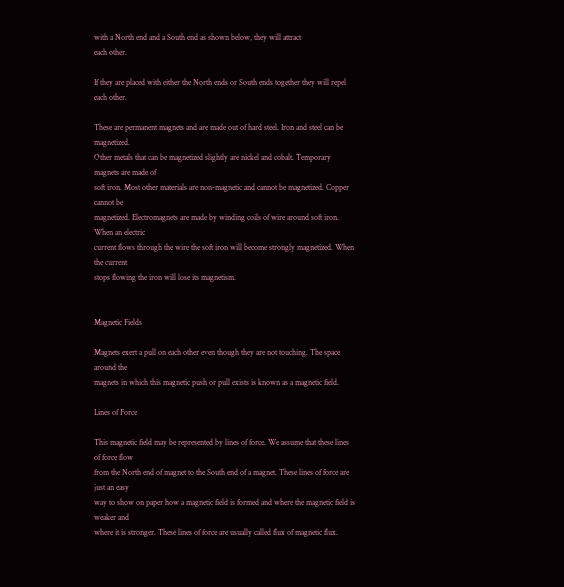with a North end and a South end as shown below, they will attract
each other.

If they are placed with either the North ends or South ends together they will repel each other.

These are permanent magnets and are made out of hard steel. Iron and steel can be magnetized.
Other metals that can be magnetized slightly are nickel and cobalt. Temporary magnets are made of
soft iron. Most other materials are non-magnetic and cannot be magnetized. Copper cannot be
magnetized. Electromagnets are made by winding coils of wire around soft iron. When an electric
current flows through the wire the soft iron will become strongly magnetized. When the current
stops flowing the iron will lose its magnetism.


Magnetic Fields

Magnets exert a pull on each other even though they are not touching. The space around the
magnets in which this magnetic push or pull exists is known as a magnetic field.

Lines of Force

This magnetic field may be represented by lines of force. We assume that these lines of force flow
from the North end of magnet to the South end of a magnet. These lines of force are just an easy
way to show on paper how a magnetic field is formed and where the magnetic field is weaker and
where it is stronger. These lines of force are usually called flux of magnetic flux.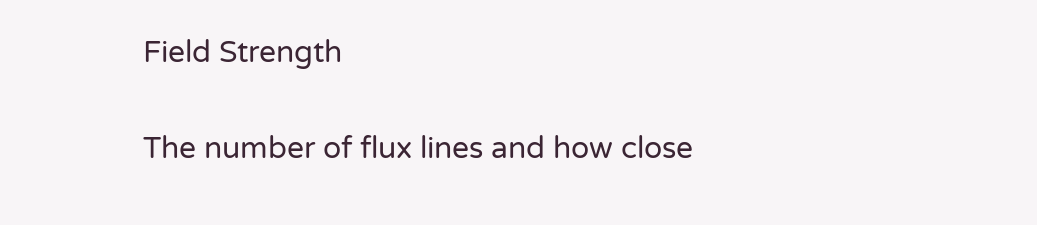Field Strength

The number of flux lines and how close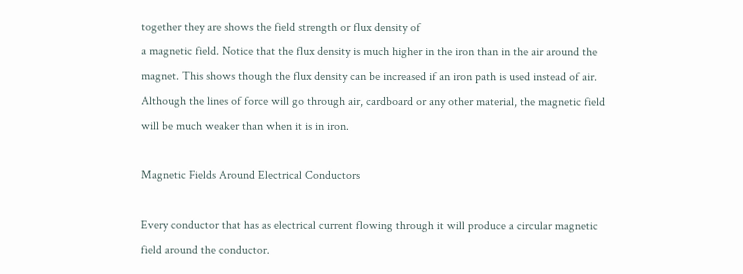together they are shows the field strength or flux density of
a magnetic field. Notice that the flux density is much higher in the iron than in the air around the
magnet. This shows though the flux density can be increased if an iron path is used instead of air.
Although the lines of force will go through air, cardboard or any other material, the magnetic field
will be much weaker than when it is in iron.

Magnetic Fields Around Electrical Conductors

Every conductor that has as electrical current flowing through it will produce a circular magnetic
field around the conductor.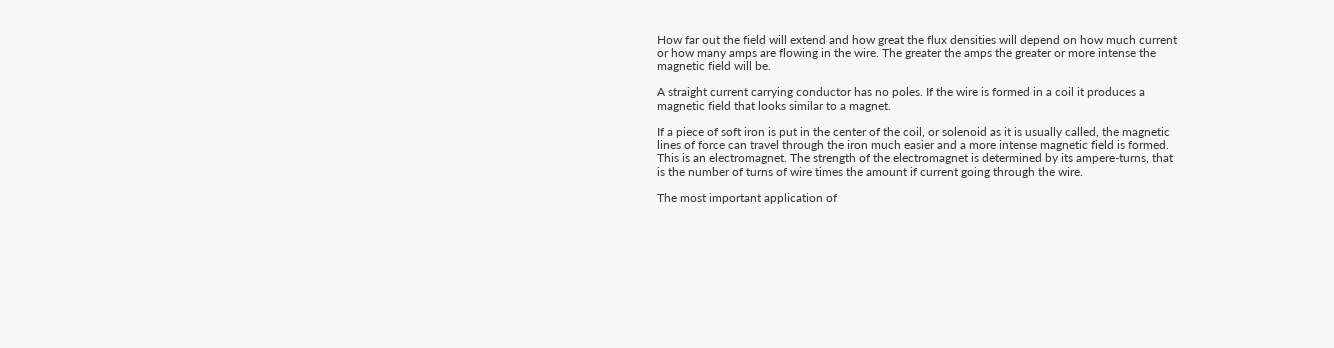How far out the field will extend and how great the flux densities will depend on how much current
or how many amps are flowing in the wire. The greater the amps the greater or more intense the
magnetic field will be.

A straight current carrying conductor has no poles. If the wire is formed in a coil it produces a
magnetic field that looks similar to a magnet.

If a piece of soft iron is put in the center of the coil, or solenoid as it is usually called, the magnetic
lines of force can travel through the iron much easier and a more intense magnetic field is formed.
This is an electromagnet. The strength of the electromagnet is determined by its ampere-turns, that
is the number of turns of wire times the amount if current going through the wire.

The most important application of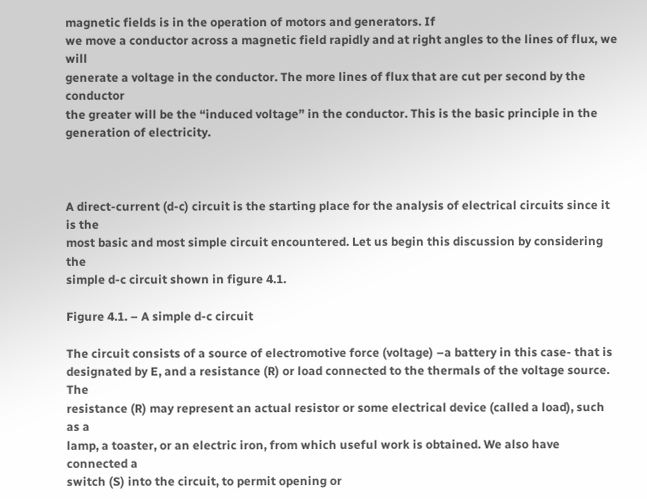magnetic fields is in the operation of motors and generators. If
we move a conductor across a magnetic field rapidly and at right angles to the lines of flux, we will
generate a voltage in the conductor. The more lines of flux that are cut per second by the conductor
the greater will be the “induced voltage” in the conductor. This is the basic principle in the
generation of electricity.



A direct-current (d-c) circuit is the starting place for the analysis of electrical circuits since it is the
most basic and most simple circuit encountered. Let us begin this discussion by considering the
simple d-c circuit shown in figure 4.1.

Figure 4.1. – A simple d-c circuit

The circuit consists of a source of electromotive force (voltage) –a battery in this case- that is
designated by E, and a resistance (R) or load connected to the thermals of the voltage source. The
resistance (R) may represent an actual resistor or some electrical device (called a load), such as a
lamp, a toaster, or an electric iron, from which useful work is obtained. We also have connected a
switch (S) into the circuit, to permit opening or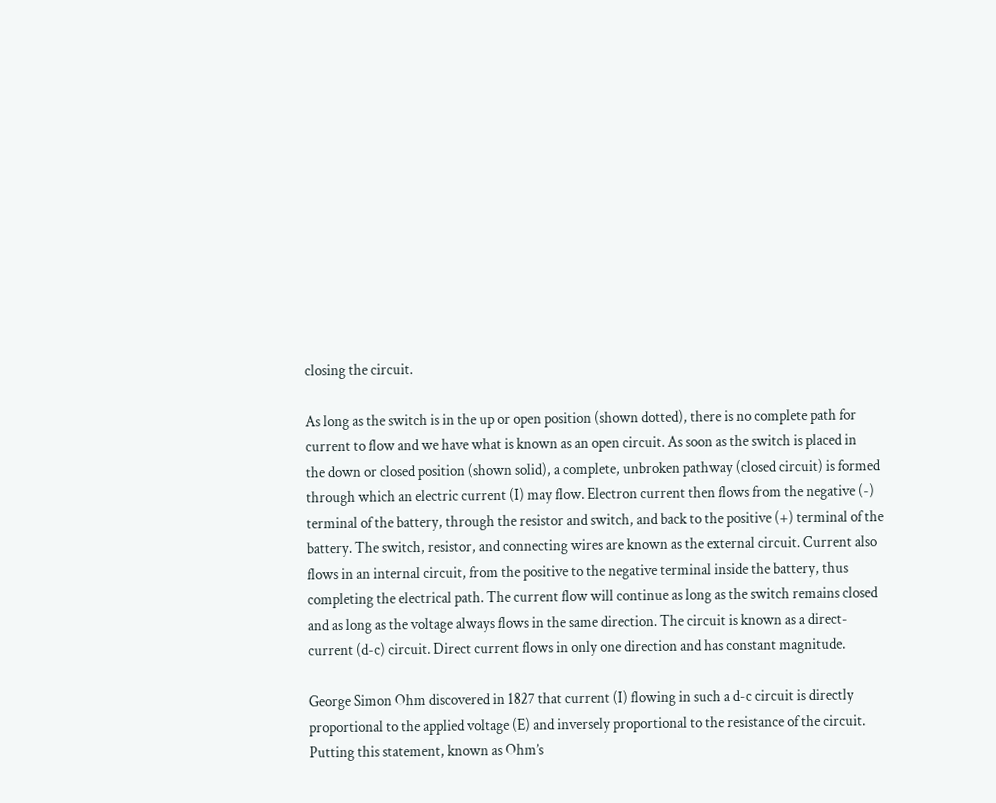closing the circuit.

As long as the switch is in the up or open position (shown dotted), there is no complete path for
current to flow and we have what is known as an open circuit. As soon as the switch is placed in
the down or closed position (shown solid), a complete, unbroken pathway (closed circuit) is formed
through which an electric current (I) may flow. Electron current then flows from the negative (-)
terminal of the battery, through the resistor and switch, and back to the positive (+) terminal of the
battery. The switch, resistor, and connecting wires are known as the external circuit. Current also
flows in an internal circuit, from the positive to the negative terminal inside the battery, thus
completing the electrical path. The current flow will continue as long as the switch remains closed
and as long as the voltage always flows in the same direction. The circuit is known as a direct-
current (d-c) circuit. Direct current flows in only one direction and has constant magnitude.

George Simon Ohm discovered in 1827 that current (I) flowing in such a d-c circuit is directly
proportional to the applied voltage (E) and inversely proportional to the resistance of the circuit.
Putting this statement, known as Ohm’s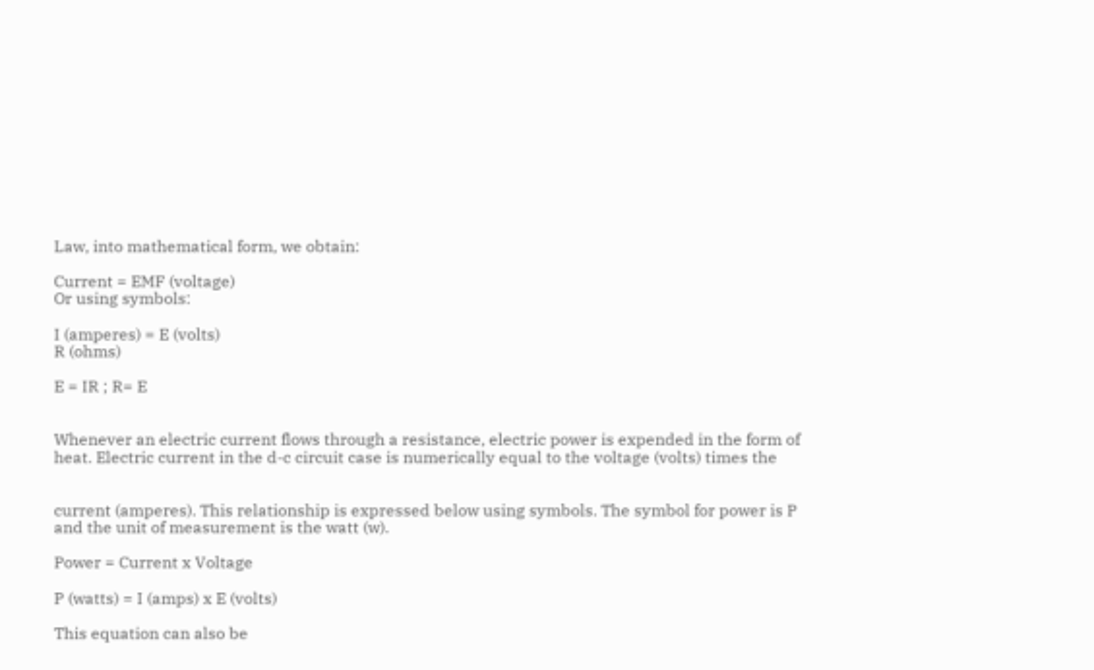Law, into mathematical form, we obtain:

Current = EMF (voltage)
Or using symbols:

I (amperes) = E (volts)
R (ohms)

E = IR ; R= E


Whenever an electric current flows through a resistance, electric power is expended in the form of
heat. Electric current in the d-c circuit case is numerically equal to the voltage (volts) times the


current (amperes). This relationship is expressed below using symbols. The symbol for power is P
and the unit of measurement is the watt (w).

Power = Current x Voltage

P (watts) = I (amps) x E (volts)

This equation can also be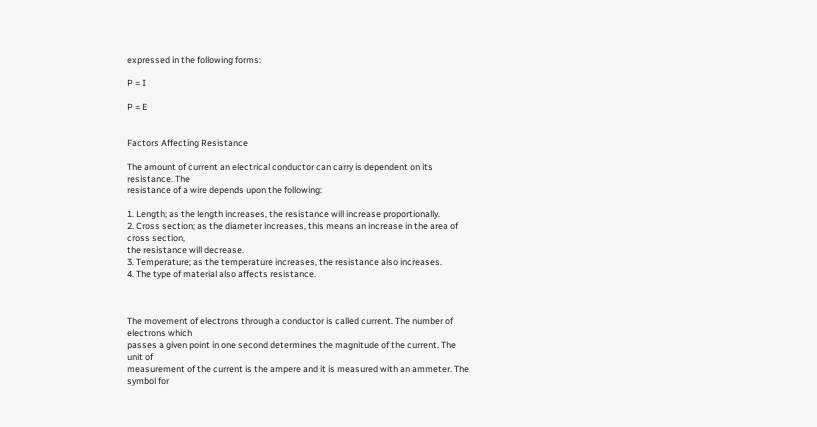expressed in the following forms:

P = I

P = E


Factors Affecting Resistance

The amount of current an electrical conductor can carry is dependent on its resistance. The
resistance of a wire depends upon the following:

1. Length; as the length increases, the resistance will increase proportionally.
2. Cross section; as the diameter increases, this means an increase in the area of cross section,
the resistance will decrease.
3. Temperature; as the temperature increases, the resistance also increases.
4. The type of material also affects resistance.



The movement of electrons through a conductor is called current. The number of electrons which
passes a given point in one second determines the magnitude of the current. The unit of
measurement of the current is the ampere and it is measured with an ammeter. The symbol for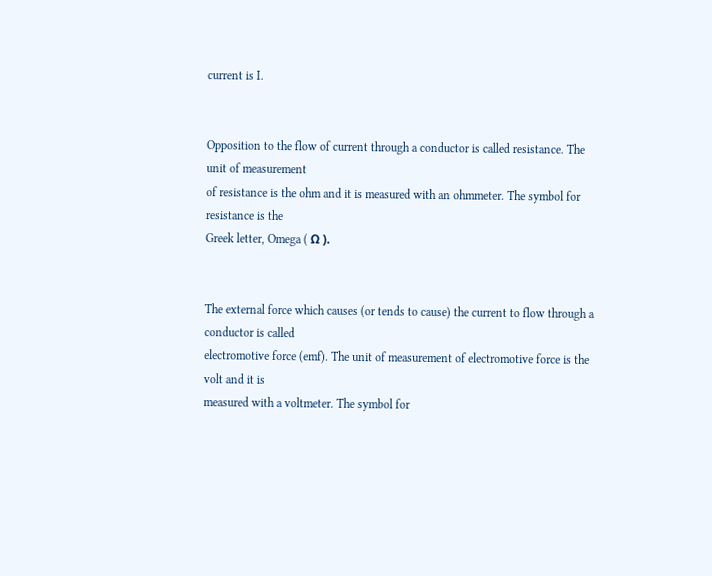current is I.


Opposition to the flow of current through a conductor is called resistance. The unit of measurement
of resistance is the ohm and it is measured with an ohmmeter. The symbol for resistance is the
Greek letter, Omega ( Ω ).


The external force which causes (or tends to cause) the current to flow through a conductor is called
electromotive force (emf). The unit of measurement of electromotive force is the volt and it is
measured with a voltmeter. The symbol for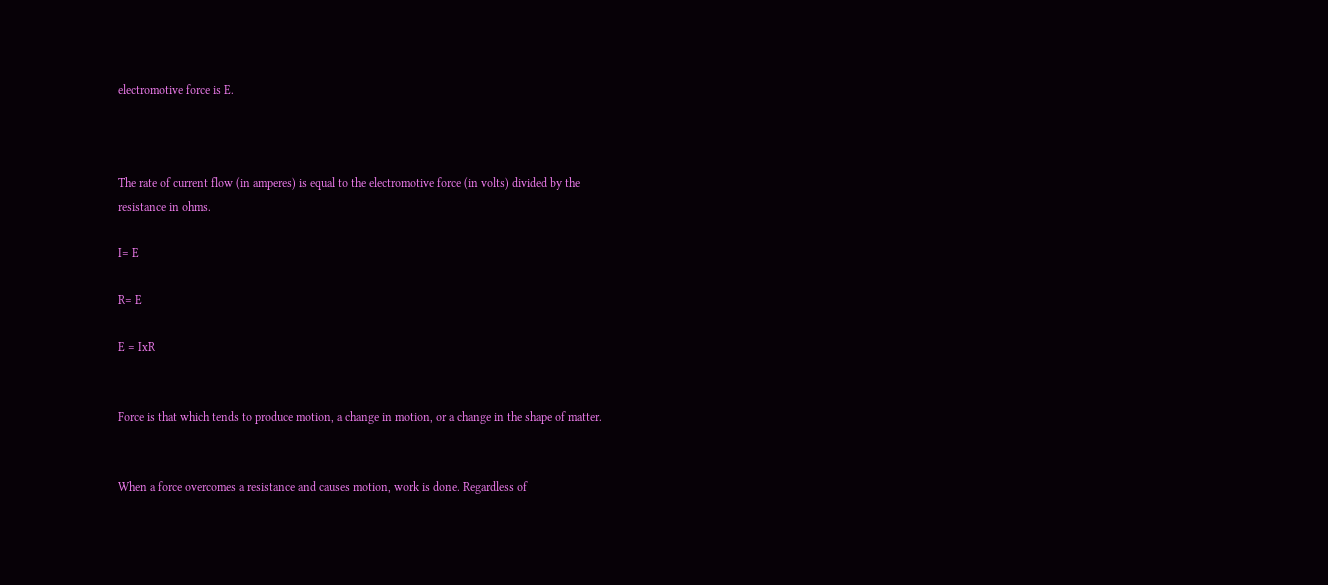electromotive force is E.



The rate of current flow (in amperes) is equal to the electromotive force (in volts) divided by the
resistance in ohms.

I= E

R= E

E = IxR


Force is that which tends to produce motion, a change in motion, or a change in the shape of matter.


When a force overcomes a resistance and causes motion, work is done. Regardless of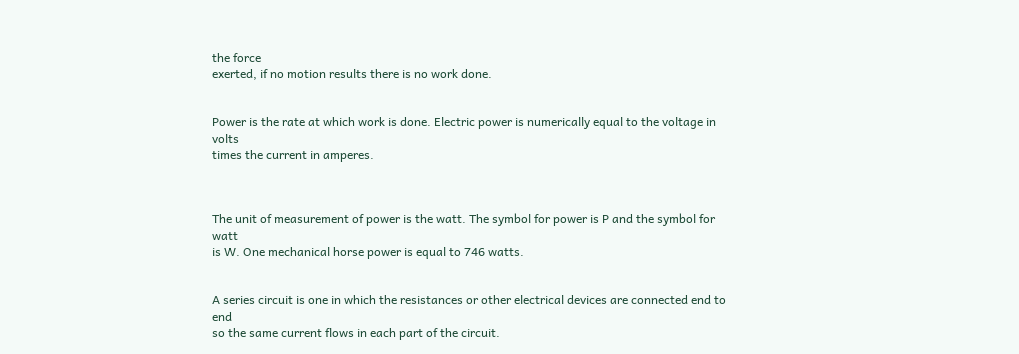the force
exerted, if no motion results there is no work done.


Power is the rate at which work is done. Electric power is numerically equal to the voltage in volts
times the current in amperes.



The unit of measurement of power is the watt. The symbol for power is P and the symbol for watt
is W. One mechanical horse power is equal to 746 watts.


A series circuit is one in which the resistances or other electrical devices are connected end to end
so the same current flows in each part of the circuit.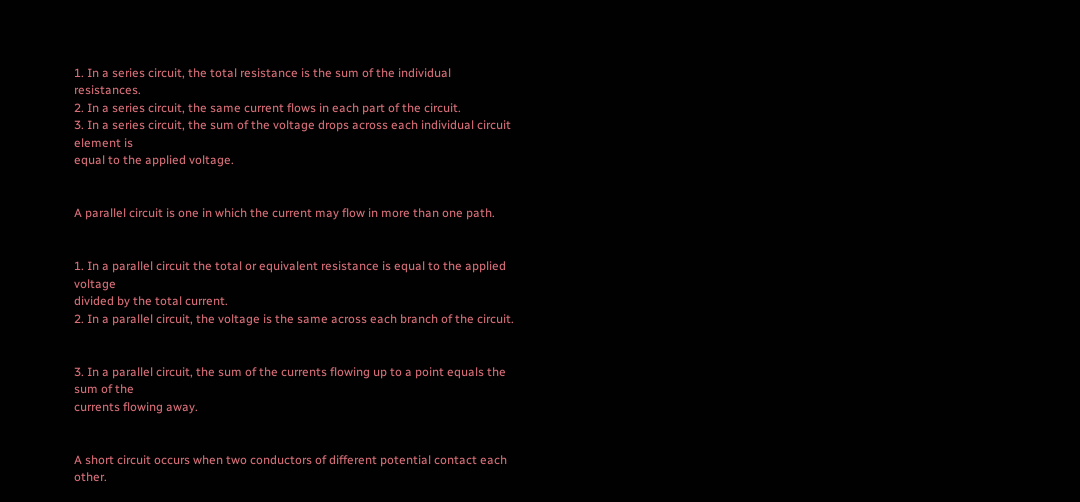1. In a series circuit, the total resistance is the sum of the individual resistances.
2. In a series circuit, the same current flows in each part of the circuit.
3. In a series circuit, the sum of the voltage drops across each individual circuit element is
equal to the applied voltage.


A parallel circuit is one in which the current may flow in more than one path.


1. In a parallel circuit the total or equivalent resistance is equal to the applied voltage
divided by the total current.
2. In a parallel circuit, the voltage is the same across each branch of the circuit.


3. In a parallel circuit, the sum of the currents flowing up to a point equals the sum of the
currents flowing away.


A short circuit occurs when two conductors of different potential contact each other.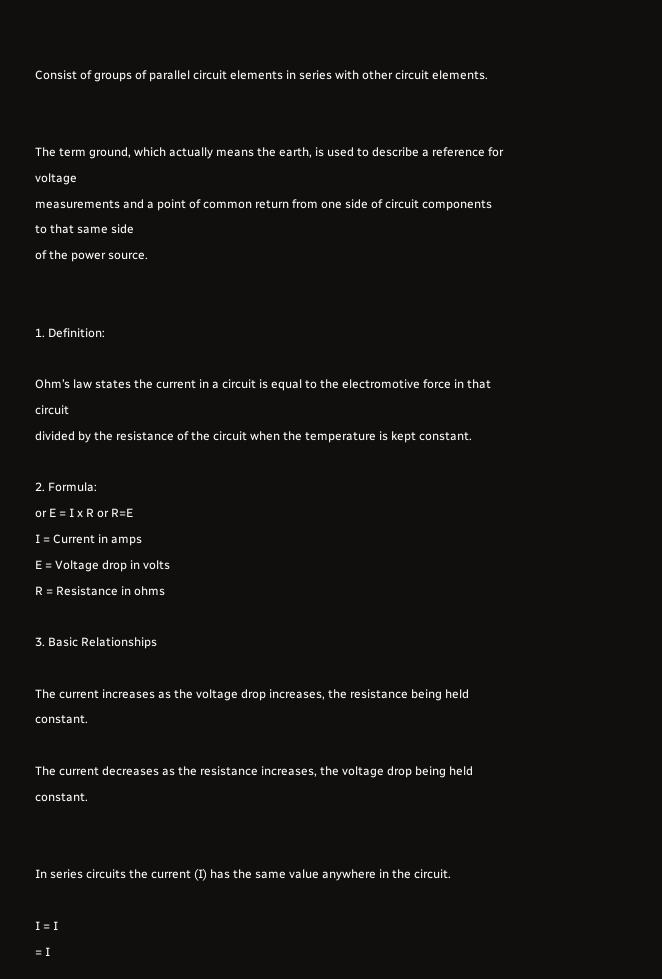Consist of groups of parallel circuit elements in series with other circuit elements.


The term ground, which actually means the earth, is used to describe a reference for voltage
measurements and a point of common return from one side of circuit components to that same side
of the power source.


1. Definition:

Ohm’s law states the current in a circuit is equal to the electromotive force in that circuit
divided by the resistance of the circuit when the temperature is kept constant.

2. Formula:
or E = I x R or R=E
I = Current in amps
E = Voltage drop in volts
R = Resistance in ohms

3. Basic Relationships

The current increases as the voltage drop increases, the resistance being held constant.

The current decreases as the resistance increases, the voltage drop being held constant.


In series circuits the current (I) has the same value anywhere in the circuit.

I = I
= I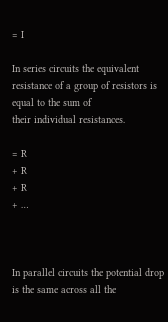= I

In series circuits the equivalent resistance of a group of resistors is equal to the sum of
their individual resistances.

= R
+ R
+ R
+ …



In parallel circuits the potential drop is the same across all the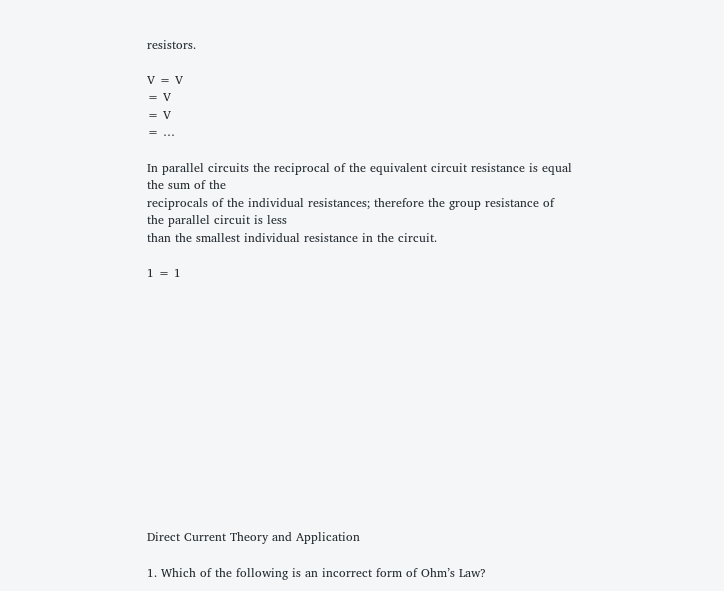resistors.

V = V
= V
= V
= …

In parallel circuits the reciprocal of the equivalent circuit resistance is equal the sum of the
reciprocals of the individual resistances; therefore the group resistance of the parallel circuit is less
than the smallest individual resistance in the circuit.

1 = 1














Direct Current Theory and Application

1. Which of the following is an incorrect form of Ohm’s Law?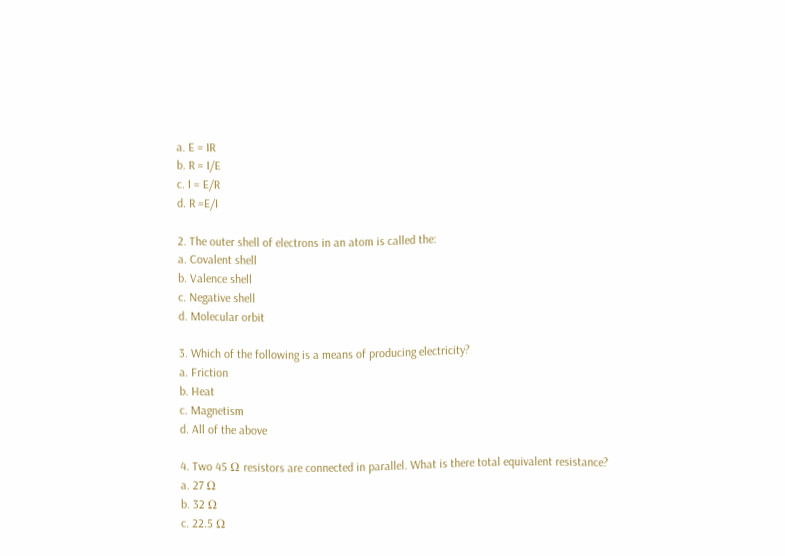a. E = IR
b. R = I/E
c. I = E/R
d. R =E/I

2. The outer shell of electrons in an atom is called the:
a. Covalent shell
b. Valence shell
c. Negative shell
d. Molecular orbit

3. Which of the following is a means of producing electricity?
a. Friction
b. Heat
c. Magnetism
d. All of the above

4. Two 45 Ω resistors are connected in parallel. What is there total equivalent resistance?
a. 27 Ω
b. 32 Ω
c. 22.5 Ω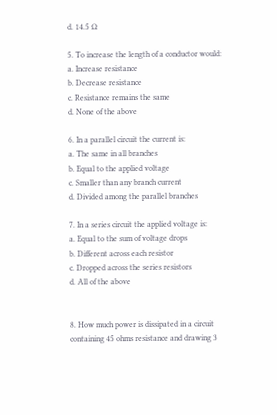d. 14.5 Ω

5. To increase the length of a conductor would:
a. Increase resistance
b. Decrease resistance
c. Resistance remains the same
d. None of the above

6. In a parallel circuit the current is:
a. The same in all branches
b. Equal to the applied voltage
c. Smaller than any branch current
d. Divided among the parallel branches

7. In a series circuit the applied voltage is:
a. Equal to the sum of voltage drops
b. Different across each resistor
c. Dropped across the series resistors
d. All of the above


8. How much power is dissipated in a circuit containing 45 ohms resistance and drawing 3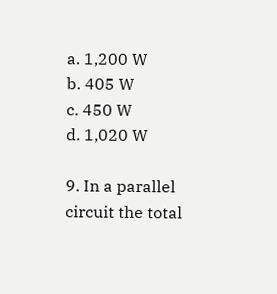a. 1,200 W
b. 405 W
c. 450 W
d. 1,020 W

9. In a parallel circuit the total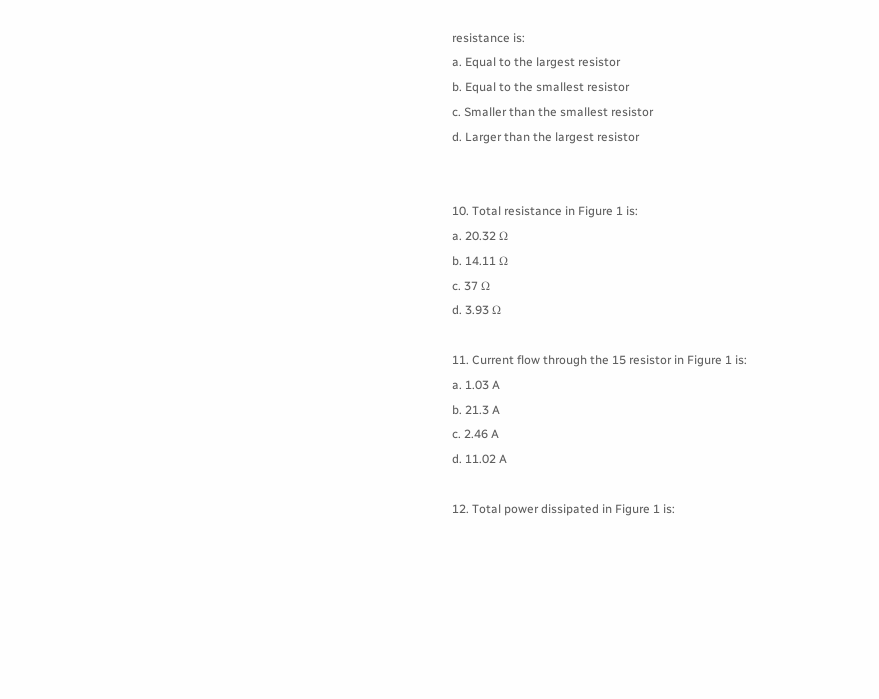resistance is:
a. Equal to the largest resistor
b. Equal to the smallest resistor
c. Smaller than the smallest resistor
d. Larger than the largest resistor


10. Total resistance in Figure 1 is:
a. 20.32 Ω
b. 14.11 Ω
c. 37 Ω
d. 3.93 Ω

11. Current flow through the 15 resistor in Figure 1 is:
a. 1.03 A
b. 21.3 A
c. 2.46 A
d. 11.02 A

12. Total power dissipated in Figure 1 is: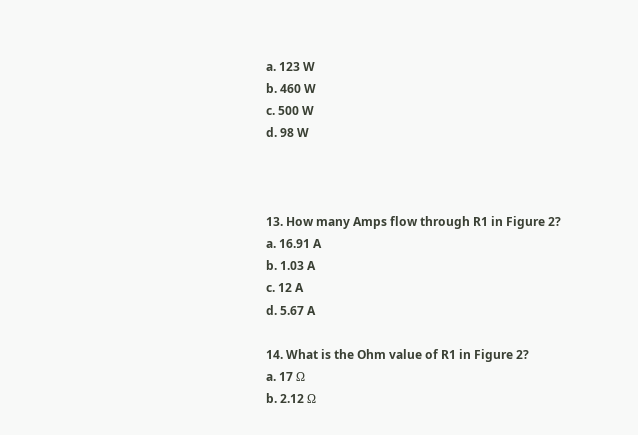a. 123 W
b. 460 W
c. 500 W
d. 98 W



13. How many Amps flow through R1 in Figure 2?
a. 16.91 A
b. 1.03 A
c. 12 A
d. 5.67 A

14. What is the Ohm value of R1 in Figure 2?
a. 17 Ω
b. 2.12 Ω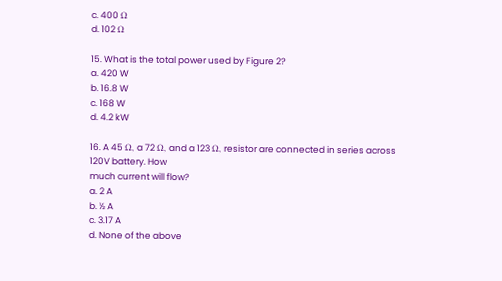c. 400 Ω
d. 102 Ω

15. What is the total power used by Figure 2?
a. 420 W
b. 16.8 W
c. 168 W
d. 4.2 kW

16. A 45 Ω, a 72 Ω, and a 123 Ω, resistor are connected in series across 120V battery. How
much current will flow?
a. 2 A
b. ½ A
c. 3.17 A
d. None of the above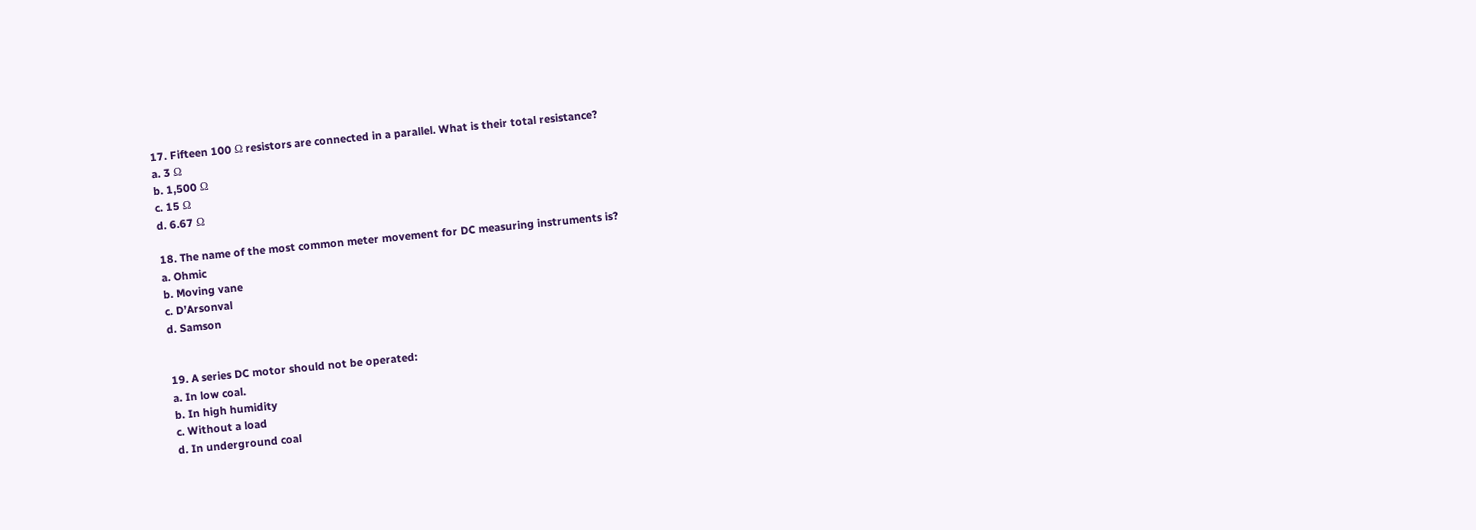17. Fifteen 100 Ω resistors are connected in a parallel. What is their total resistance?
a. 3 Ω
b. 1,500 Ω
c. 15 Ω
d. 6.67 Ω

18. The name of the most common meter movement for DC measuring instruments is?
a. Ohmic
b. Moving vane
c. D’Arsonval
d. Samson


19. A series DC motor should not be operated:
a. In low coal.
b. In high humidity
c. Without a load
d. In underground coal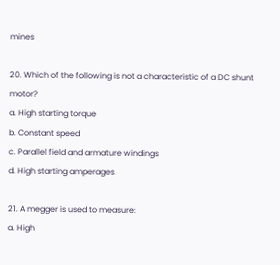mines

20. Which of the following is not a characteristic of a DC shunt motor?
a. High starting torque
b. Constant speed
c. Parallel field and armature windings
d. High starting amperages

21. A megger is used to measure:
a. High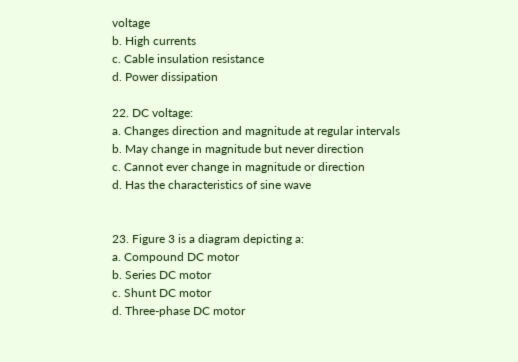voltage
b. High currents
c. Cable insulation resistance
d. Power dissipation

22. DC voltage:
a. Changes direction and magnitude at regular intervals
b. May change in magnitude but never direction
c. Cannot ever change in magnitude or direction
d. Has the characteristics of sine wave


23. Figure 3 is a diagram depicting a:
a. Compound DC motor
b. Series DC motor
c. Shunt DC motor
d. Three-phase DC motor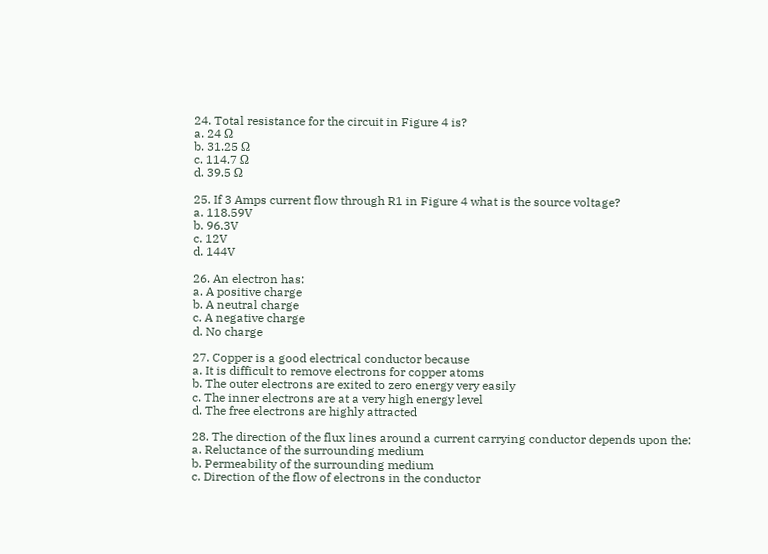24. Total resistance for the circuit in Figure 4 is?
a. 24 Ω
b. 31.25 Ω
c. 114.7 Ω
d. 39.5 Ω

25. If 3 Amps current flow through R1 in Figure 4 what is the source voltage?
a. 118.59V
b. 96.3V
c. 12V
d. 144V

26. An electron has:
a. A positive charge
b. A neutral charge
c. A negative charge
d. No charge

27. Copper is a good electrical conductor because
a. It is difficult to remove electrons for copper atoms
b. The outer electrons are exited to zero energy very easily
c. The inner electrons are at a very high energy level
d. The free electrons are highly attracted

28. The direction of the flux lines around a current carrying conductor depends upon the:
a. Reluctance of the surrounding medium
b. Permeability of the surrounding medium
c. Direction of the flow of electrons in the conductor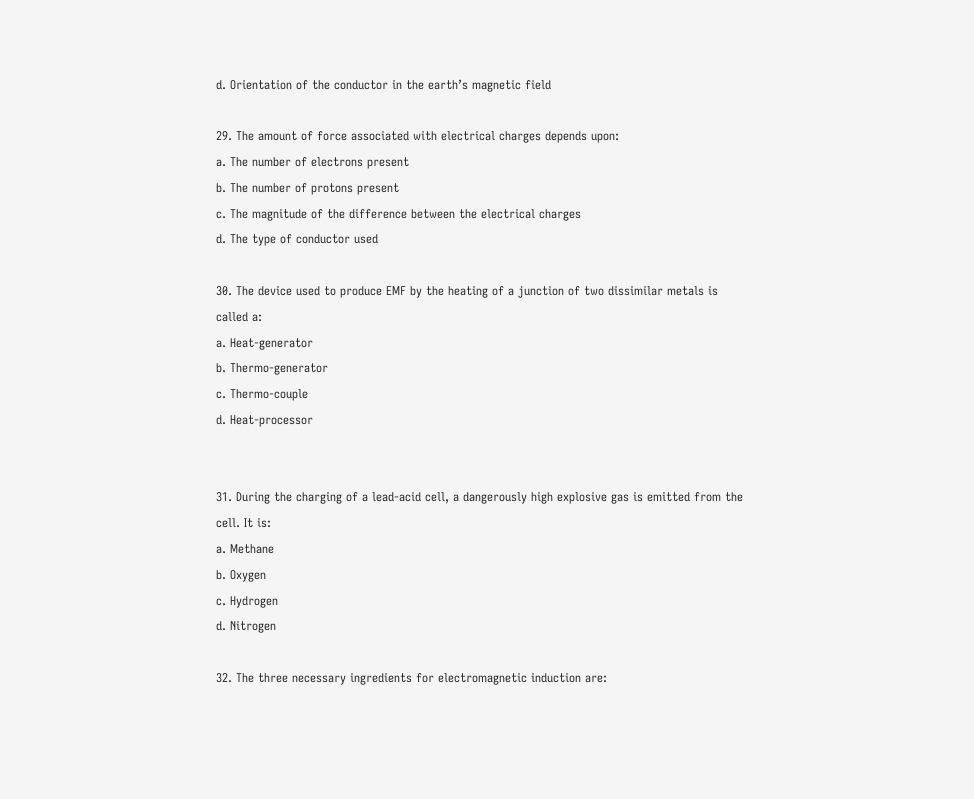d. Orientation of the conductor in the earth’s magnetic field

29. The amount of force associated with electrical charges depends upon:
a. The number of electrons present
b. The number of protons present
c. The magnitude of the difference between the electrical charges
d. The type of conductor used

30. The device used to produce EMF by the heating of a junction of two dissimilar metals is
called a:
a. Heat-generator
b. Thermo-generator
c. Thermo-couple
d. Heat-processor


31. During the charging of a lead-acid cell, a dangerously high explosive gas is emitted from the
cell. It is:
a. Methane
b. Oxygen
c. Hydrogen
d. Nitrogen

32. The three necessary ingredients for electromagnetic induction are: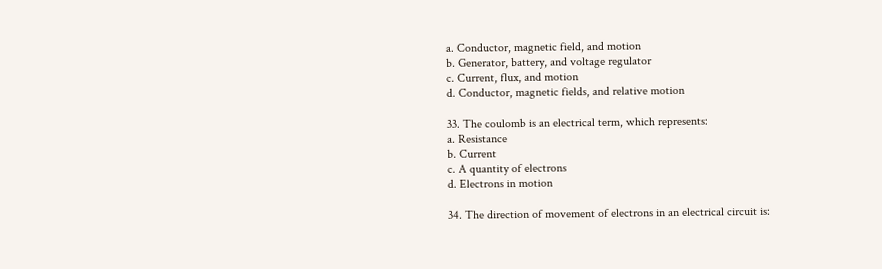a. Conductor, magnetic field, and motion
b. Generator, battery, and voltage regulator
c. Current, flux, and motion
d. Conductor, magnetic fields, and relative motion

33. The coulomb is an electrical term, which represents:
a. Resistance
b. Current
c. A quantity of electrons
d. Electrons in motion

34. The direction of movement of electrons in an electrical circuit is: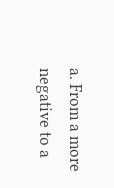a. From a more negative to a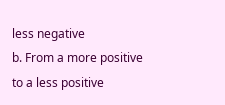less negative
b. From a more positive to a less positive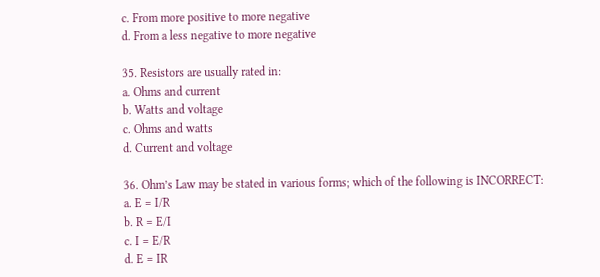c. From more positive to more negative
d. From a less negative to more negative

35. Resistors are usually rated in:
a. Ohms and current
b. Watts and voltage
c. Ohms and watts
d. Current and voltage

36. Ohm’s Law may be stated in various forms; which of the following is INCORRECT:
a. E = I/R
b. R = E/I
c. I = E/R
d. E = IR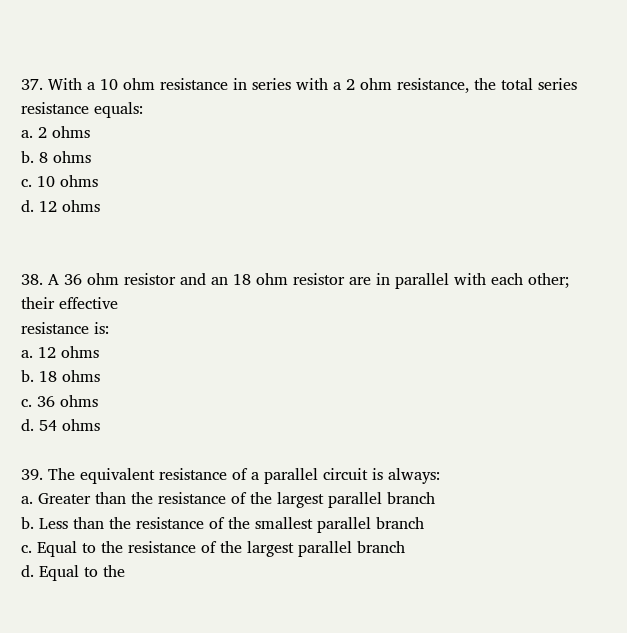37. With a 10 ohm resistance in series with a 2 ohm resistance, the total series resistance equals:
a. 2 ohms
b. 8 ohms
c. 10 ohms
d. 12 ohms


38. A 36 ohm resistor and an 18 ohm resistor are in parallel with each other; their effective
resistance is:
a. 12 ohms
b. 18 ohms
c. 36 ohms
d. 54 ohms

39. The equivalent resistance of a parallel circuit is always:
a. Greater than the resistance of the largest parallel branch
b. Less than the resistance of the smallest parallel branch
c. Equal to the resistance of the largest parallel branch
d. Equal to the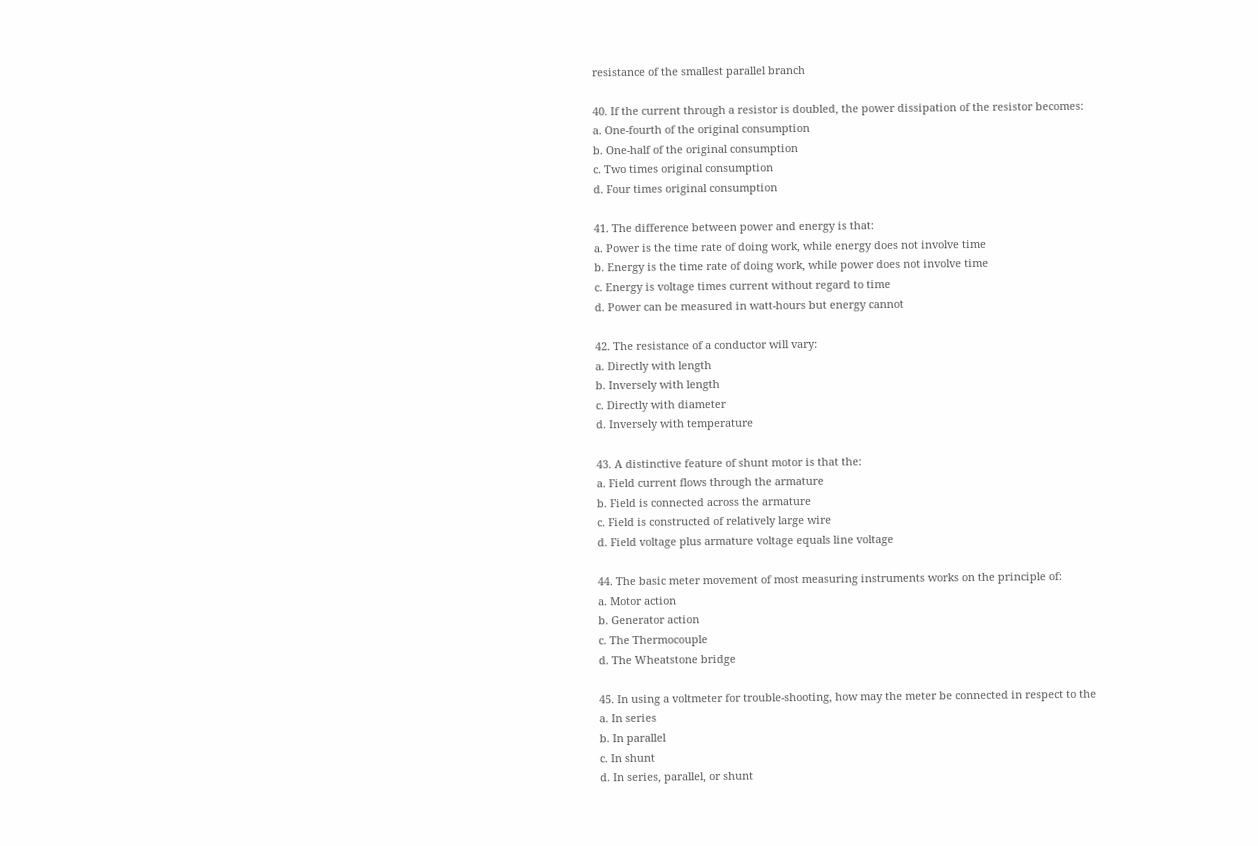resistance of the smallest parallel branch

40. If the current through a resistor is doubled, the power dissipation of the resistor becomes:
a. One-fourth of the original consumption
b. One-half of the original consumption
c. Two times original consumption
d. Four times original consumption

41. The difference between power and energy is that:
a. Power is the time rate of doing work, while energy does not involve time
b. Energy is the time rate of doing work, while power does not involve time
c. Energy is voltage times current without regard to time
d. Power can be measured in watt-hours but energy cannot

42. The resistance of a conductor will vary:
a. Directly with length
b. Inversely with length
c. Directly with diameter
d. Inversely with temperature

43. A distinctive feature of shunt motor is that the:
a. Field current flows through the armature
b. Field is connected across the armature
c. Field is constructed of relatively large wire
d. Field voltage plus armature voltage equals line voltage

44. The basic meter movement of most measuring instruments works on the principle of:
a. Motor action
b. Generator action
c. The Thermocouple
d. The Wheatstone bridge

45. In using a voltmeter for trouble-shooting, how may the meter be connected in respect to the
a. In series
b. In parallel
c. In shunt
d. In series, parallel, or shunt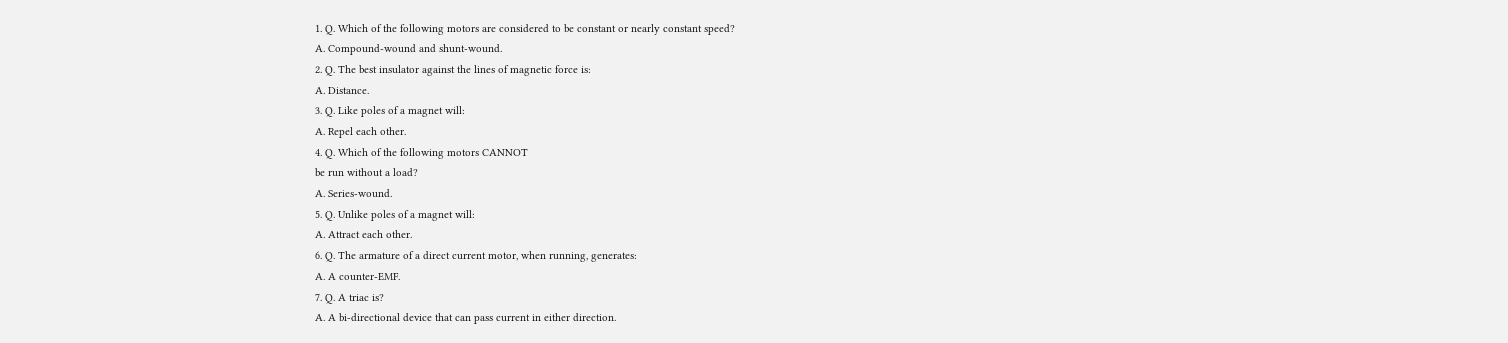1. Q. Which of the following motors are considered to be constant or nearly constant speed?
A. Compound-wound and shunt-wound.
2. Q. The best insulator against the lines of magnetic force is:
A. Distance.
3. Q. Like poles of a magnet will:
A. Repel each other.
4. Q. Which of the following motors CANNOT
be run without a load?
A. Series-wound.
5. Q. Unlike poles of a magnet will:
A. Attract each other.
6. Q. The armature of a direct current motor, when running, generates:
A. A counter-EMF.
7. Q. A triac is?
A. A bi-directional device that can pass current in either direction.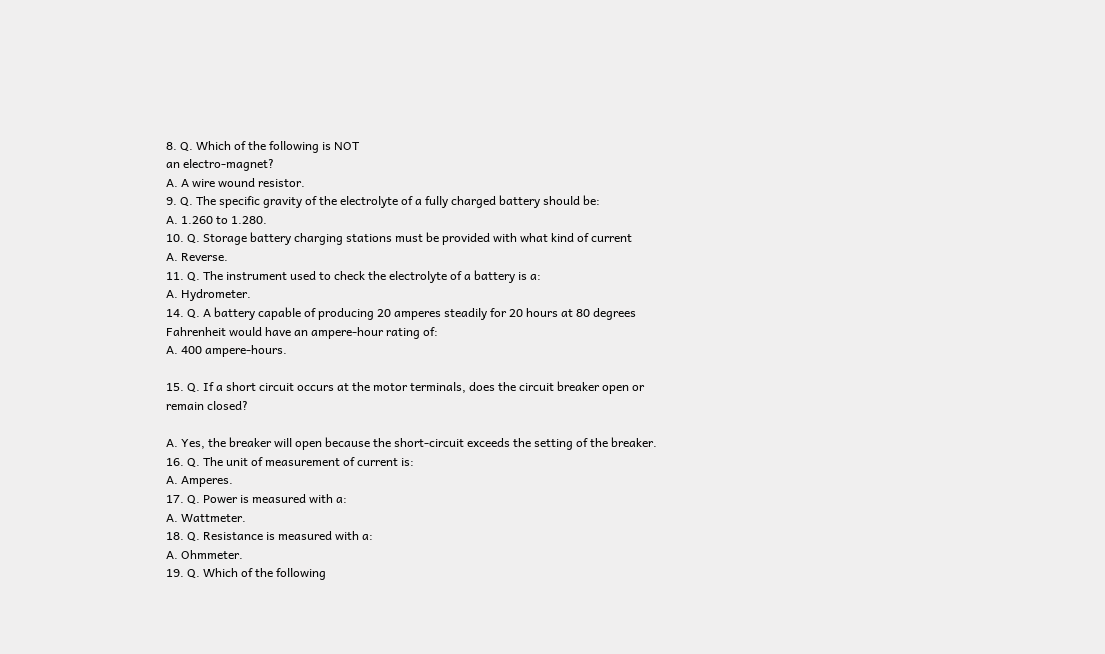8. Q. Which of the following is NOT
an electro-magnet?
A. A wire wound resistor.
9. Q. The specific gravity of the electrolyte of a fully charged battery should be:
A. 1.260 to 1.280.
10. Q. Storage battery charging stations must be provided with what kind of current
A. Reverse.
11. Q. The instrument used to check the electrolyte of a battery is a:
A. Hydrometer.
14. Q. A battery capable of producing 20 amperes steadily for 20 hours at 80 degrees
Fahrenheit would have an ampere-hour rating of:
A. 400 ampere-hours.

15. Q. If a short circuit occurs at the motor terminals, does the circuit breaker open or
remain closed?

A. Yes, the breaker will open because the short-circuit exceeds the setting of the breaker.
16. Q. The unit of measurement of current is:
A. Amperes.
17. Q. Power is measured with a:
A. Wattmeter.
18. Q. Resistance is measured with a:
A. Ohmmeter.
19. Q. Which of the following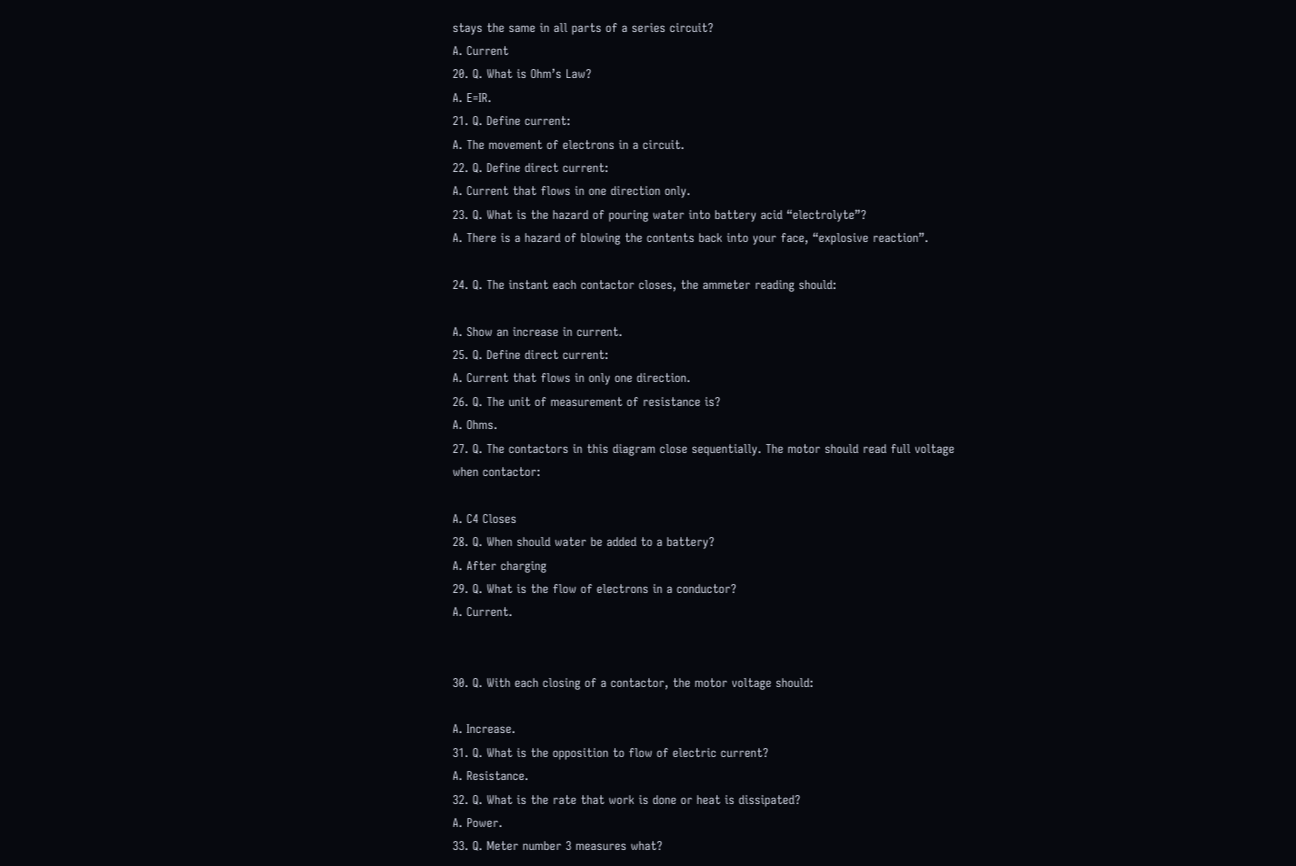stays the same in all parts of a series circuit?
A. Current
20. Q. What is Ohm’s Law?
A. E=IR.
21. Q. Define current:
A. The movement of electrons in a circuit.
22. Q. Define direct current:
A. Current that flows in one direction only.
23. Q. What is the hazard of pouring water into battery acid “electrolyte”?
A. There is a hazard of blowing the contents back into your face, “explosive reaction”.

24. Q. The instant each contactor closes, the ammeter reading should:

A. Show an increase in current.
25. Q. Define direct current:
A. Current that flows in only one direction.
26. Q. The unit of measurement of resistance is?
A. Ohms.
27. Q. The contactors in this diagram close sequentially. The motor should read full voltage
when contactor:

A. C4 Closes
28. Q. When should water be added to a battery?
A. After charging
29. Q. What is the flow of electrons in a conductor?
A. Current.


30. Q. With each closing of a contactor, the motor voltage should:

A. Increase.
31. Q. What is the opposition to flow of electric current?
A. Resistance.
32. Q. What is the rate that work is done or heat is dissipated?
A. Power.
33. Q. Meter number 3 measures what?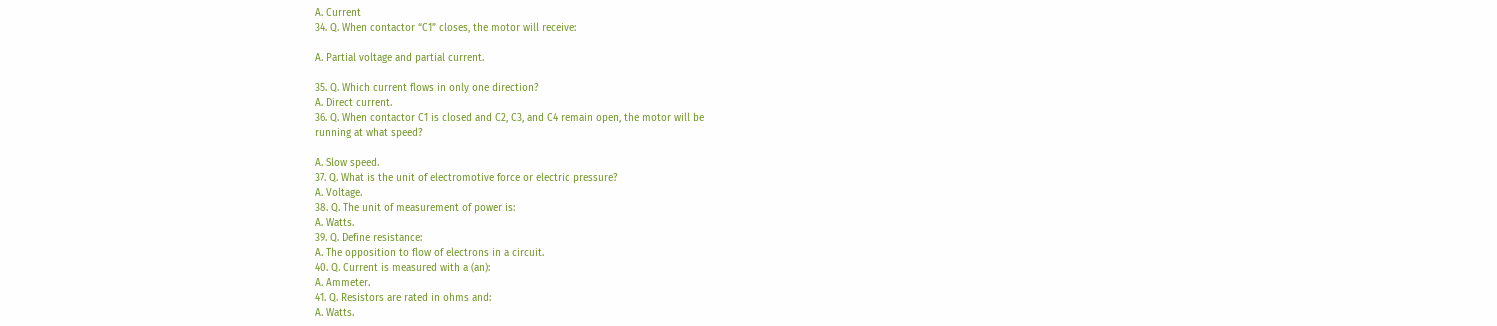A. Current
34. Q. When contactor “C1” closes, the motor will receive:

A. Partial voltage and partial current.

35. Q. Which current flows in only one direction?
A. Direct current.
36. Q. When contactor C1 is closed and C2, C3, and C4 remain open, the motor will be
running at what speed?

A. Slow speed.
37. Q. What is the unit of electromotive force or electric pressure?
A. Voltage.
38. Q. The unit of measurement of power is:
A. Watts.
39. Q. Define resistance:
A. The opposition to flow of electrons in a circuit.
40. Q. Current is measured with a (an):
A. Ammeter.
41. Q. Resistors are rated in ohms and:
A. Watts.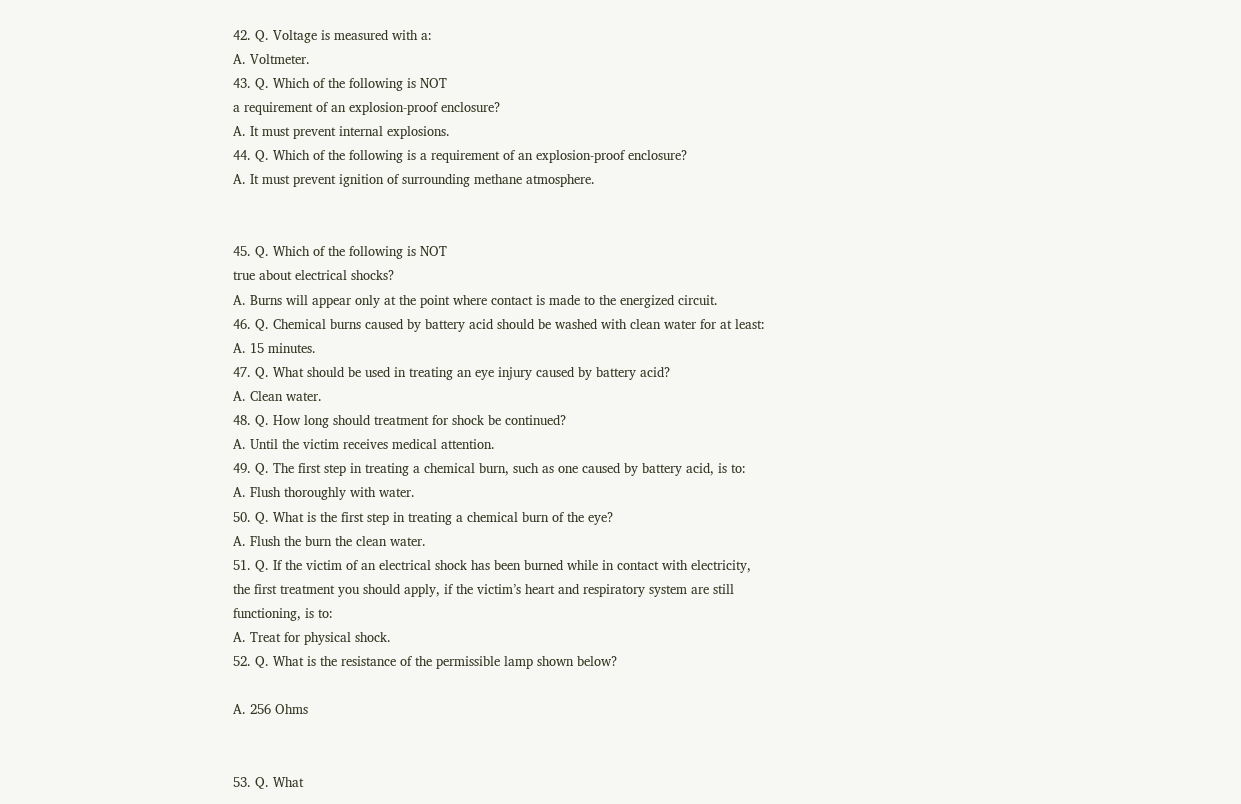42. Q. Voltage is measured with a:
A. Voltmeter.
43. Q. Which of the following is NOT
a requirement of an explosion-proof enclosure?
A. It must prevent internal explosions.
44. Q. Which of the following is a requirement of an explosion-proof enclosure?
A. It must prevent ignition of surrounding methane atmosphere.


45. Q. Which of the following is NOT
true about electrical shocks?
A. Burns will appear only at the point where contact is made to the energized circuit.
46. Q. Chemical burns caused by battery acid should be washed with clean water for at least:
A. 15 minutes.
47. Q. What should be used in treating an eye injury caused by battery acid?
A. Clean water.
48. Q. How long should treatment for shock be continued?
A. Until the victim receives medical attention.
49. Q. The first step in treating a chemical burn, such as one caused by battery acid, is to:
A. Flush thoroughly with water.
50. Q. What is the first step in treating a chemical burn of the eye?
A. Flush the burn the clean water.
51. Q. If the victim of an electrical shock has been burned while in contact with electricity,
the first treatment you should apply, if the victim’s heart and respiratory system are still
functioning, is to:
A. Treat for physical shock.
52. Q. What is the resistance of the permissible lamp shown below?

A. 256 Ohms


53. Q. What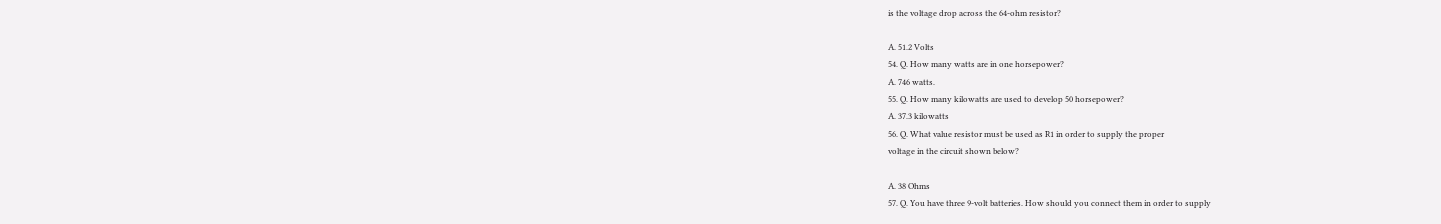is the voltage drop across the 64-ohm resistor?

A. 51.2 Volts
54. Q. How many watts are in one horsepower?
A. 746 watts.
55. Q. How many kilowatts are used to develop 50 horsepower?
A. 37.3 kilowatts
56. Q. What value resistor must be used as R1 in order to supply the proper
voltage in the circuit shown below?

A. 38 Ohms
57. Q. You have three 9-volt batteries. How should you connect them in order to supply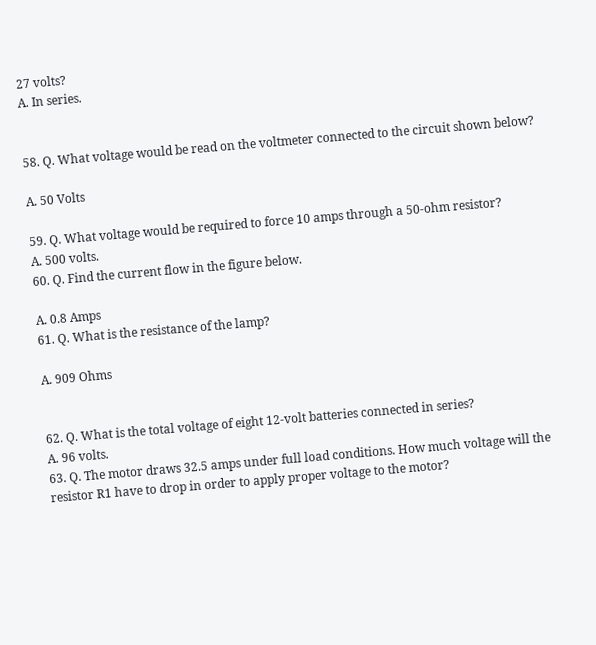27 volts?
A. In series.


58. Q. What voltage would be read on the voltmeter connected to the circuit shown below?

A. 50 Volts

59. Q. What voltage would be required to force 10 amps through a 50-ohm resistor?
A. 500 volts.
60. Q. Find the current flow in the figure below.

A. 0.8 Amps
61. Q. What is the resistance of the lamp?

A. 909 Ohms


62. Q. What is the total voltage of eight 12-volt batteries connected in series?
A. 96 volts.
63. Q. The motor draws 32.5 amps under full load conditions. How much voltage will the
resistor R1 have to drop in order to apply proper voltage to the motor?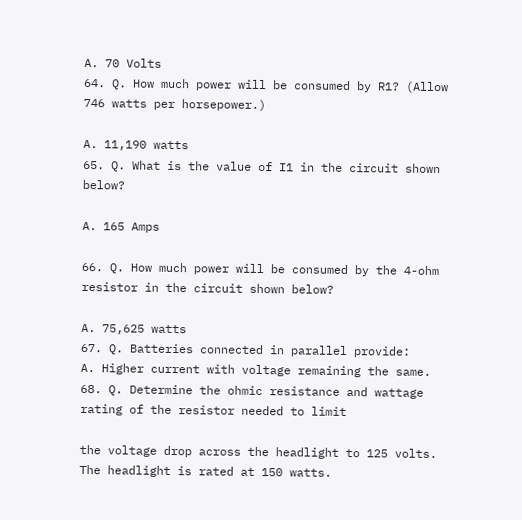A. 70 Volts
64. Q. How much power will be consumed by R1? (Allow 746 watts per horsepower.)

A. 11,190 watts
65. Q. What is the value of I1 in the circuit shown below?

A. 165 Amps

66. Q. How much power will be consumed by the 4-ohm resistor in the circuit shown below?

A. 75,625 watts
67. Q. Batteries connected in parallel provide:
A. Higher current with voltage remaining the same.
68. Q. Determine the ohmic resistance and wattage rating of the resistor needed to limit

the voltage drop across the headlight to 125 volts. The headlight is rated at 150 watts.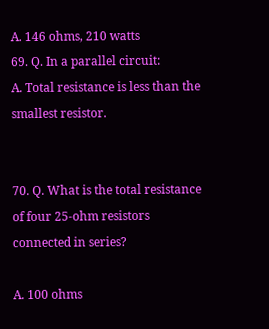A. 146 ohms, 210 watts
69. Q. In a parallel circuit:
A. Total resistance is less than the smallest resistor.


70. Q. What is the total resistance of four 25-ohm resistors connected in series?

A. 100 ohms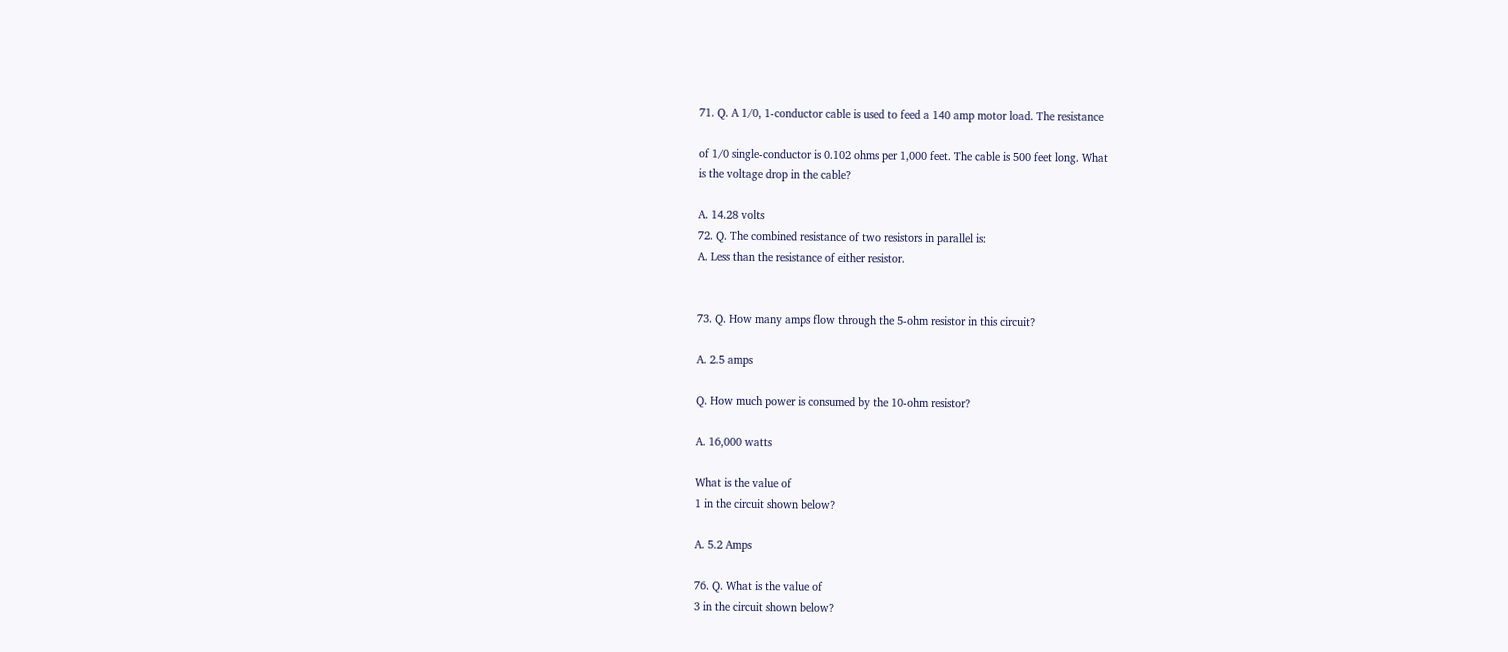71. Q. A 1/0, 1-conductor cable is used to feed a 140 amp motor load. The resistance

of 1/0 single-conductor is 0.102 ohms per 1,000 feet. The cable is 500 feet long. What
is the voltage drop in the cable?

A. 14.28 volts
72. Q. The combined resistance of two resistors in parallel is:
A. Less than the resistance of either resistor.


73. Q. How many amps flow through the 5-ohm resistor in this circuit?

A. 2.5 amps

Q. How much power is consumed by the 10-ohm resistor?

A. 16,000 watts

What is the value of
1 in the circuit shown below?

A. 5.2 Amps

76. Q. What is the value of
3 in the circuit shown below?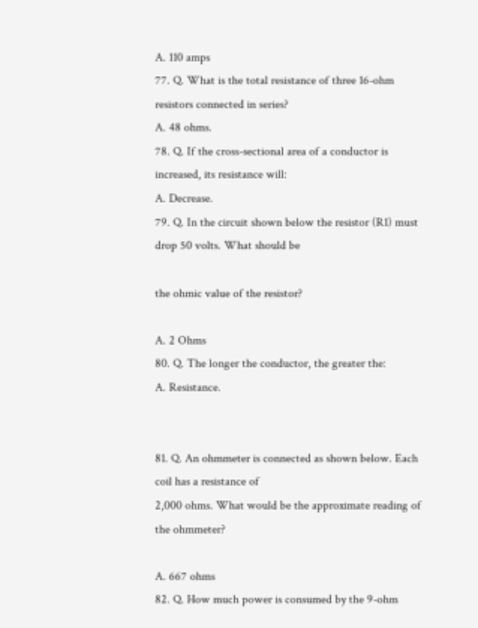A. 110 amps
77. Q. What is the total resistance of three 16-ohm resistors connected in series?
A. 48 ohms.
78. Q. If the cross-sectional area of a conductor is increased, its resistance will:
A. Decrease.
79. Q. In the circuit shown below the resistor (R1) must drop 50 volts. What should be

the ohmic value of the resistor?

A. 2 Ohms
80. Q. The longer the conductor, the greater the:
A. Resistance.


81. Q. An ohmmeter is connected as shown below. Each coil has a resistance of
2,000 ohms. What would be the approximate reading of the ohmmeter?

A. 667 ohms
82. Q. How much power is consumed by the 9-ohm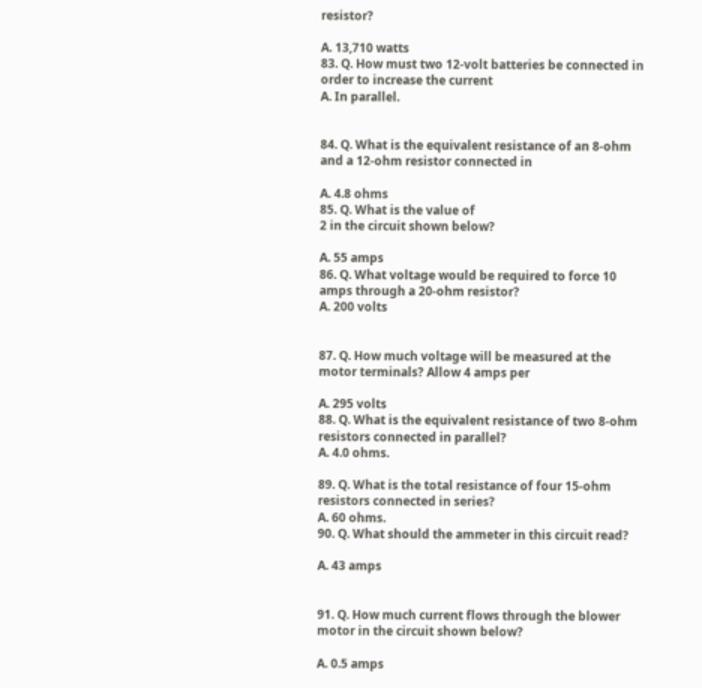resistor?

A. 13,710 watts
83. Q. How must two 12-volt batteries be connected in order to increase the current
A. In parallel.


84. Q. What is the equivalent resistance of an 8-ohm and a 12-ohm resistor connected in

A. 4.8 ohms
85. Q. What is the value of
2 in the circuit shown below?

A. 55 amps
86. Q. What voltage would be required to force 10 amps through a 20-ohm resistor?
A. 200 volts


87. Q. How much voltage will be measured at the motor terminals? Allow 4 amps per

A. 295 volts
88. Q. What is the equivalent resistance of two 8-ohm resistors connected in parallel?
A. 4.0 ohms.

89. Q. What is the total resistance of four 15-ohm resistors connected in series?
A. 60 ohms.
90. Q. What should the ammeter in this circuit read?

A. 43 amps


91. Q. How much current flows through the blower motor in the circuit shown below?

A. 0.5 amps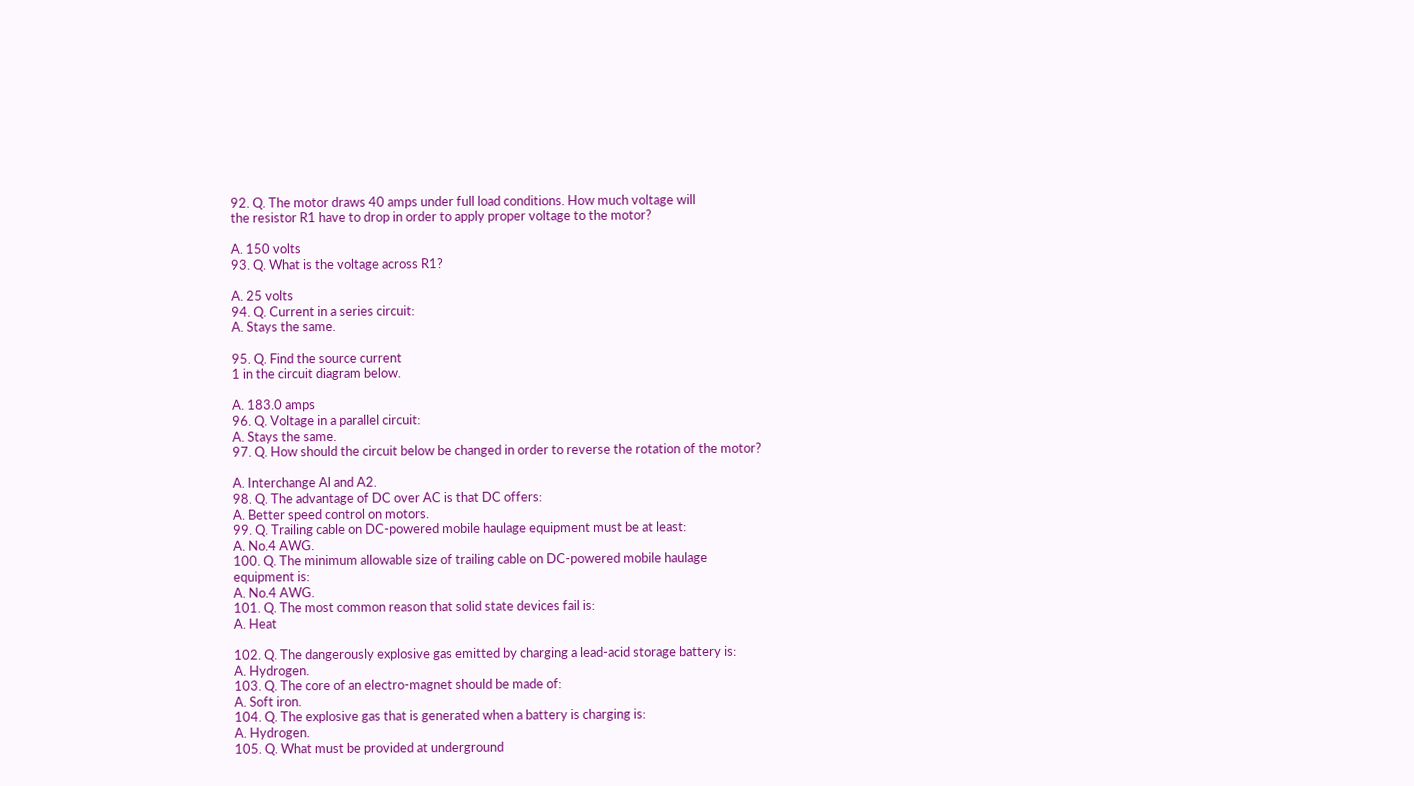92. Q. The motor draws 40 amps under full load conditions. How much voltage will
the resistor R1 have to drop in order to apply proper voltage to the motor?

A. 150 volts
93. Q. What is the voltage across R1?

A. 25 volts
94. Q. Current in a series circuit:
A. Stays the same.

95. Q. Find the source current
1 in the circuit diagram below.

A. 183.0 amps
96. Q. Voltage in a parallel circuit:
A. Stays the same.
97. Q. How should the circuit below be changed in order to reverse the rotation of the motor?

A. Interchange Al and A2.
98. Q. The advantage of DC over AC is that DC offers:
A. Better speed control on motors.
99. Q. Trailing cable on DC-powered mobile haulage equipment must be at least:
A. No.4 AWG.
100. Q. The minimum allowable size of trailing cable on DC-powered mobile haulage
equipment is:
A. No.4 AWG.
101. Q. The most common reason that solid state devices fail is:
A. Heat

102. Q. The dangerously explosive gas emitted by charging a lead-acid storage battery is:
A. Hydrogen.
103. Q. The core of an electro-magnet should be made of:
A. Soft iron.
104. Q. The explosive gas that is generated when a battery is charging is:
A. Hydrogen.
105. Q. What must be provided at underground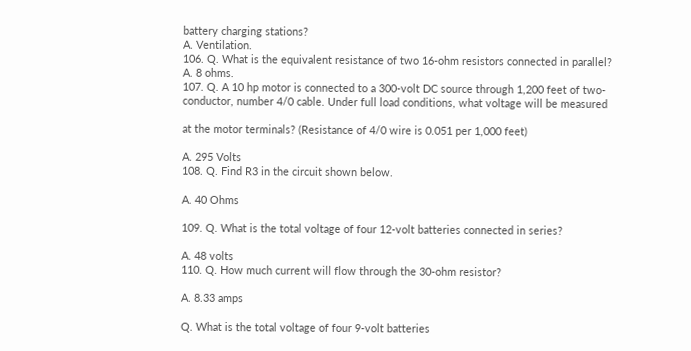battery charging stations?
A. Ventilation.
106. Q. What is the equivalent resistance of two 16-ohm resistors connected in parallel?
A. 8 ohms.
107. Q. A 10 hp motor is connected to a 300-volt DC source through 1,200 feet of two-
conductor, number 4/0 cable. Under full load conditions, what voltage will be measured

at the motor terminals? (Resistance of 4/0 wire is 0.051 per 1,000 feet)

A. 295 Volts
108. Q. Find R3 in the circuit shown below.

A. 40 Ohms

109. Q. What is the total voltage of four 12-volt batteries connected in series?

A. 48 volts
110. Q. How much current will flow through the 30-ohm resistor?

A. 8.33 amps

Q. What is the total voltage of four 9-volt batteries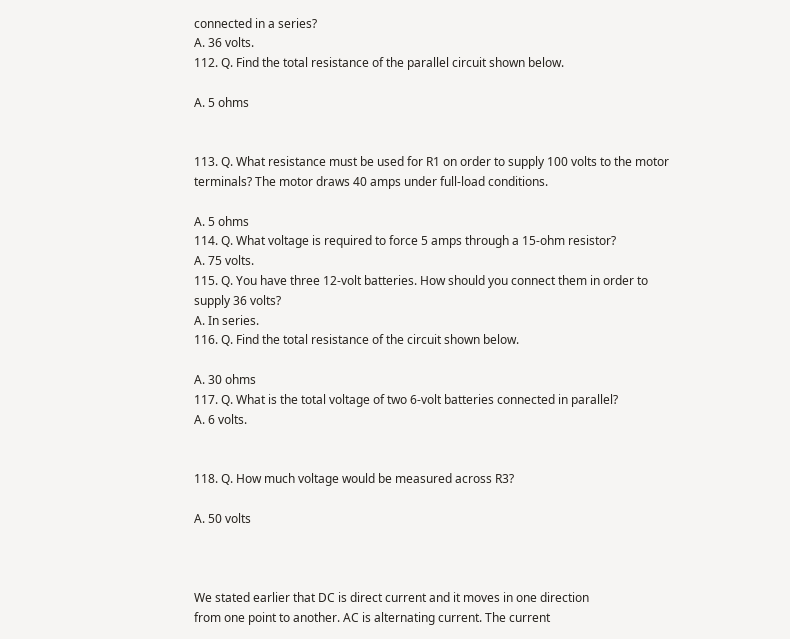connected in a series?
A. 36 volts.
112. Q. Find the total resistance of the parallel circuit shown below.

A. 5 ohms


113. Q. What resistance must be used for R1 on order to supply 100 volts to the motor
terminals? The motor draws 40 amps under full-load conditions.

A. 5 ohms
114. Q. What voltage is required to force 5 amps through a 15-ohm resistor?
A. 75 volts.
115. Q. You have three 12-volt batteries. How should you connect them in order to
supply 36 volts?
A. In series.
116. Q. Find the total resistance of the circuit shown below.

A. 30 ohms
117. Q. What is the total voltage of two 6-volt batteries connected in parallel?
A. 6 volts.


118. Q. How much voltage would be measured across R3?

A. 50 volts



We stated earlier that DC is direct current and it moves in one direction
from one point to another. AC is alternating current. The current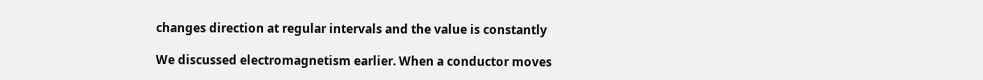changes direction at regular intervals and the value is constantly

We discussed electromagnetism earlier. When a conductor moves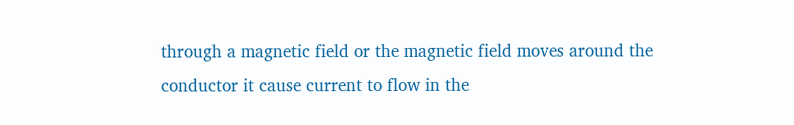through a magnetic field or the magnetic field moves around the
conductor it cause current to flow in the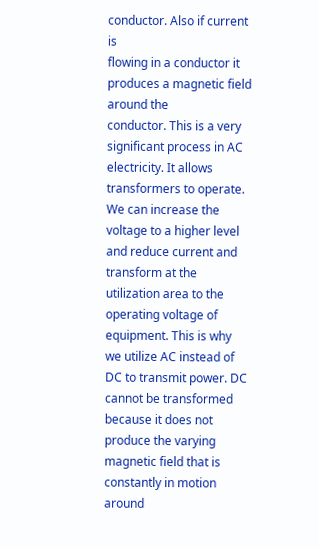conductor. Also if current is
flowing in a conductor it produces a magnetic field around the
conductor. This is a very significant process in AC electricity. It allows
transformers to operate. We can increase the voltage to a higher level
and reduce current and transform at the utilization area to the
operating voltage of equipment. This is why we utilize AC instead of
DC to transmit power. DC cannot be transformed because it does not
produce the varying magnetic field that is constantly in motion around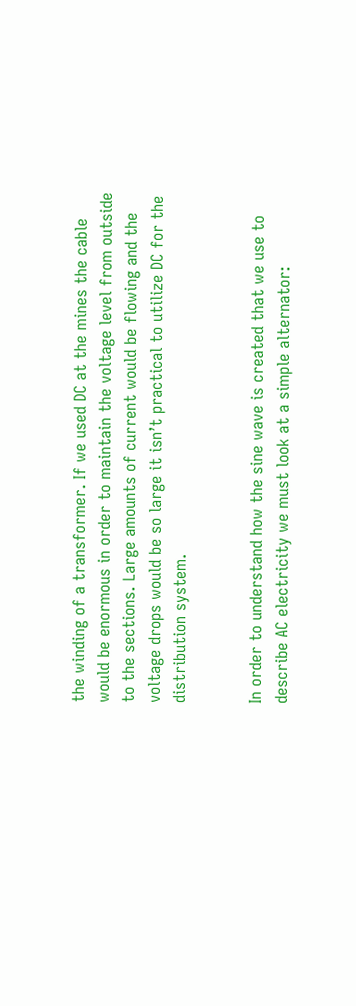the winding of a transformer. If we used DC at the mines the cable
would be enormous in order to maintain the voltage level from outside
to the sections. Large amounts of current would be flowing and the
voltage drops would be so large it isn’t practical to utilize DC for the
distribution system.


In order to understand how the sine wave is created that we use to
describe AC electricity we must look at a simple alternator: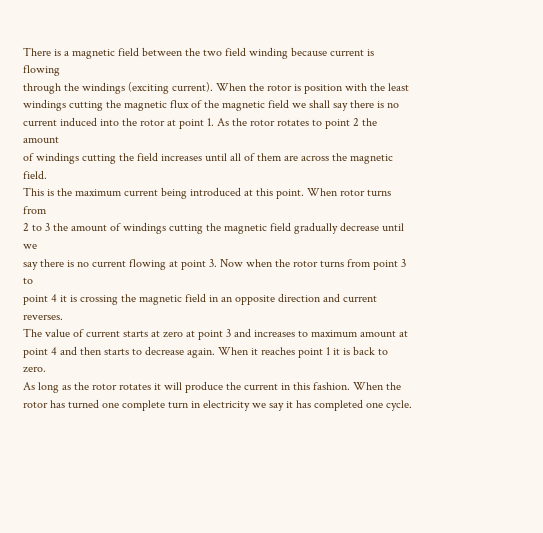There is a magnetic field between the two field winding because current is flowing
through the windings (exciting current). When the rotor is position with the least
windings cutting the magnetic flux of the magnetic field we shall say there is no
current induced into the rotor at point 1. As the rotor rotates to point 2 the amount
of windings cutting the field increases until all of them are across the magnetic field.
This is the maximum current being introduced at this point. When rotor turns from
2 to 3 the amount of windings cutting the magnetic field gradually decrease until we
say there is no current flowing at point 3. Now when the rotor turns from point 3 to
point 4 it is crossing the magnetic field in an opposite direction and current reverses.
The value of current starts at zero at point 3 and increases to maximum amount at
point 4 and then starts to decrease again. When it reaches point 1 it is back to zero.
As long as the rotor rotates it will produce the current in this fashion. When the
rotor has turned one complete turn in electricity we say it has completed one cycle.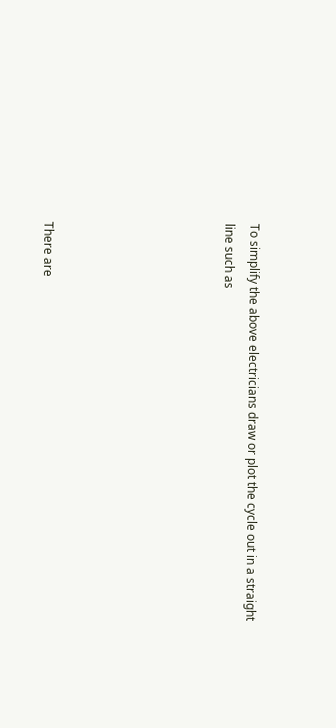To simplify the above electricians draw or plot the cycle out in a straight line such as






There are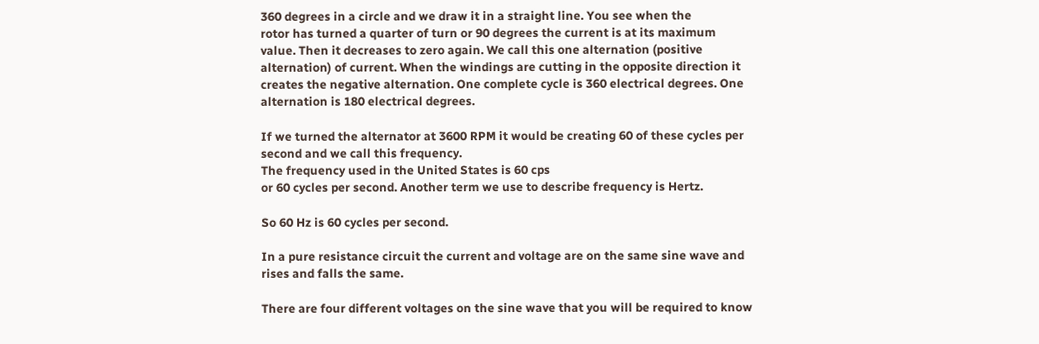360 degrees in a circle and we draw it in a straight line. You see when the
rotor has turned a quarter of turn or 90 degrees the current is at its maximum
value. Then it decreases to zero again. We call this one alternation (positive
alternation) of current. When the windings are cutting in the opposite direction it
creates the negative alternation. One complete cycle is 360 electrical degrees. One
alternation is 180 electrical degrees.

If we turned the alternator at 3600 RPM it would be creating 60 of these cycles per
second and we call this frequency.
The frequency used in the United States is 60 cps
or 60 cycles per second. Another term we use to describe frequency is Hertz.

So 60 Hz is 60 cycles per second.

In a pure resistance circuit the current and voltage are on the same sine wave and
rises and falls the same.

There are four different voltages on the sine wave that you will be required to know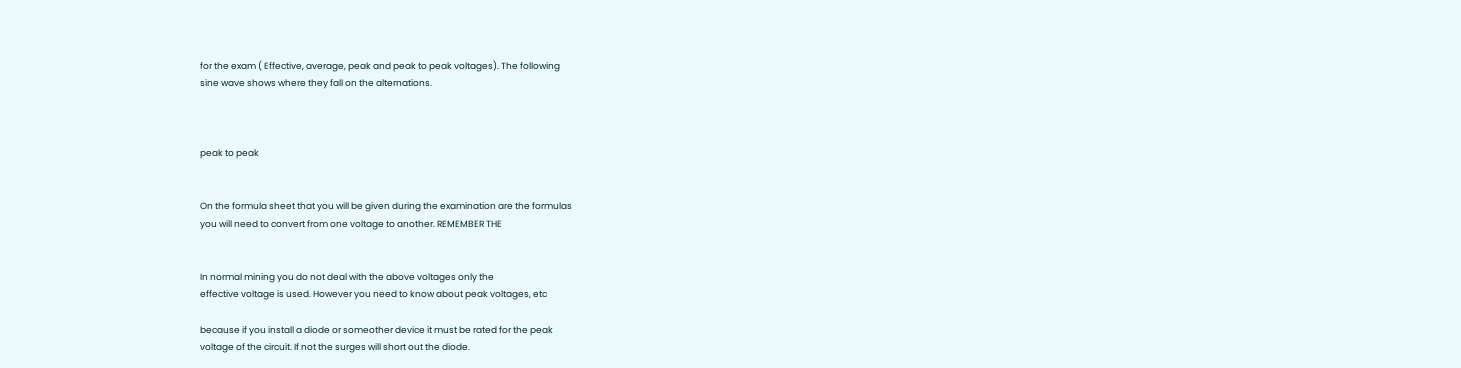for the exam ( Effective, average, peak and peak to peak voltages). The following
sine wave shows where they fall on the alternations.



peak to peak


On the formula sheet that you will be given during the examination are the formulas
you will need to convert from one voltage to another. REMEMBER THE


In normal mining you do not deal with the above voltages only the
effective voltage is used. However you need to know about peak voltages, etc

because if you install a diode or someother device it must be rated for the peak
voltage of the circuit. If not the surges will short out the diode.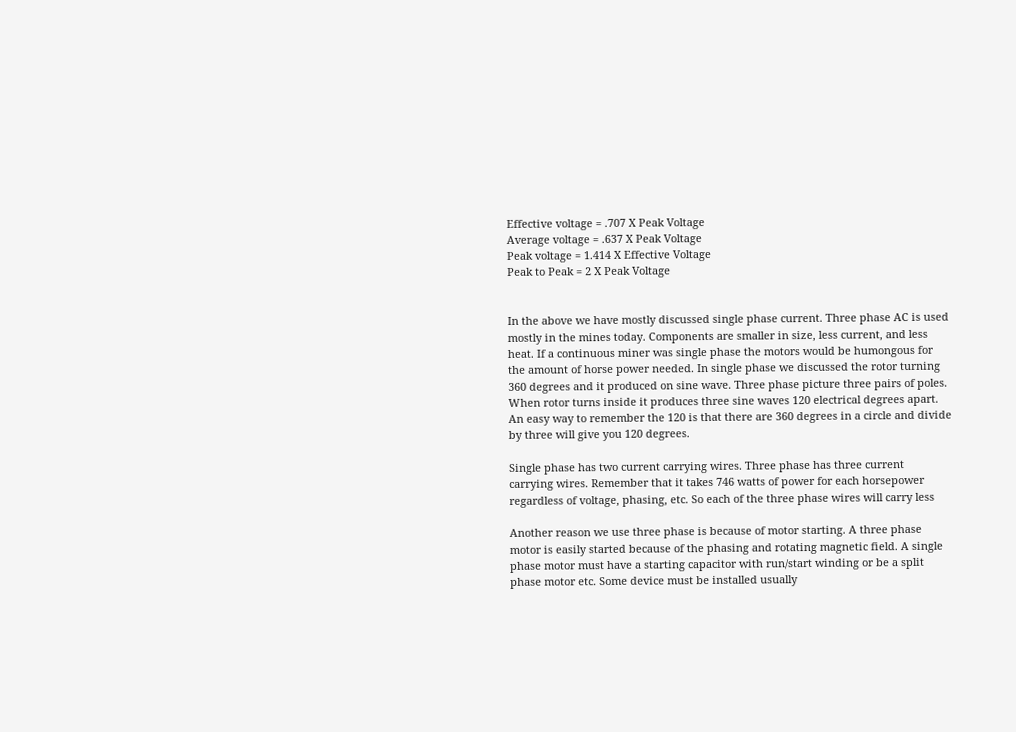Effective voltage = .707 X Peak Voltage
Average voltage = .637 X Peak Voltage
Peak voltage = 1.414 X Effective Voltage
Peak to Peak = 2 X Peak Voltage


In the above we have mostly discussed single phase current. Three phase AC is used
mostly in the mines today. Components are smaller in size, less current, and less
heat. If a continuous miner was single phase the motors would be humongous for
the amount of horse power needed. In single phase we discussed the rotor turning
360 degrees and it produced on sine wave. Three phase picture three pairs of poles.
When rotor turns inside it produces three sine waves 120 electrical degrees apart.
An easy way to remember the 120 is that there are 360 degrees in a circle and divide
by three will give you 120 degrees.

Single phase has two current carrying wires. Three phase has three current
carrying wires. Remember that it takes 746 watts of power for each horsepower
regardless of voltage, phasing, etc. So each of the three phase wires will carry less

Another reason we use three phase is because of motor starting. A three phase
motor is easily started because of the phasing and rotating magnetic field. A single
phase motor must have a starting capacitor with run/start winding or be a split
phase motor etc. Some device must be installed usually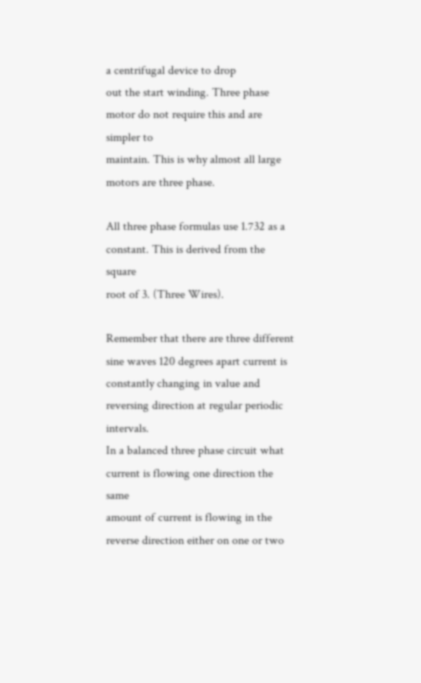a centrifugal device to drop
out the start winding. Three phase motor do not require this and are simpler to
maintain. This is why almost all large motors are three phase.

All three phase formulas use 1.732 as a constant. This is derived from the square
root of 3. (Three Wires).

Remember that there are three different sine waves 120 degrees apart current is
constantly changing in value and reversing direction at regular periodic intervals.
In a balanced three phase circuit what current is flowing one direction the same
amount of current is flowing in the reverse direction either on one or two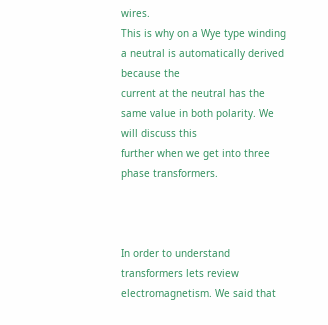wires.
This is why on a Wye type winding a neutral is automatically derived because the
current at the neutral has the same value in both polarity. We will discuss this
further when we get into three phase transformers.



In order to understand transformers lets review electromagnetism. We said that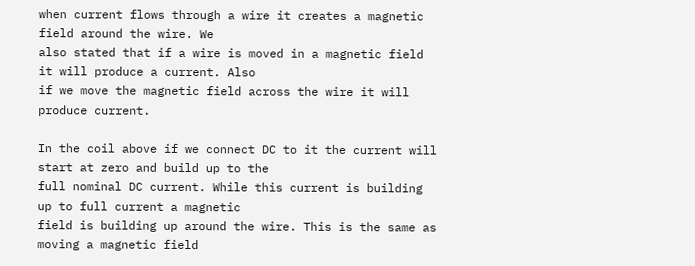when current flows through a wire it creates a magnetic field around the wire. We
also stated that if a wire is moved in a magnetic field it will produce a current. Also
if we move the magnetic field across the wire it will produce current.

In the coil above if we connect DC to it the current will start at zero and build up to the
full nominal DC current. While this current is building up to full current a magnetic
field is building up around the wire. This is the same as moving a magnetic field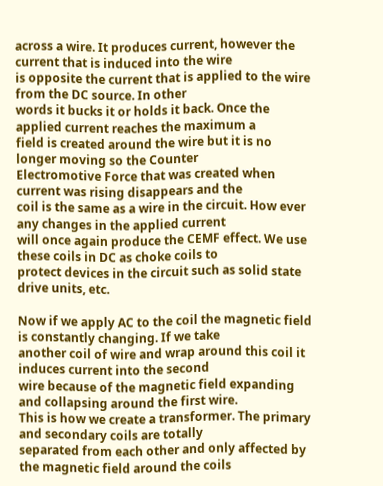across a wire. It produces current, however the current that is induced into the wire
is opposite the current that is applied to the wire from the DC source. In other
words it bucks it or holds it back. Once the applied current reaches the maximum a
field is created around the wire but it is no longer moving so the Counter
Electromotive Force that was created when current was rising disappears and the
coil is the same as a wire in the circuit. How ever any changes in the applied current
will once again produce the CEMF effect. We use these coils in DC as choke coils to
protect devices in the circuit such as solid state drive units, etc.

Now if we apply AC to the coil the magnetic field is constantly changing. If we take
another coil of wire and wrap around this coil it induces current into the second
wire because of the magnetic field expanding and collapsing around the first wire.
This is how we create a transformer. The primary and secondary coils are totally
separated from each other and only affected by the magnetic field around the coils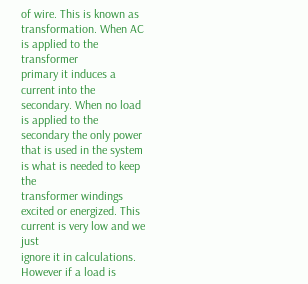of wire. This is known as transformation. When AC is applied to the transformer
primary it induces a current into the secondary. When no load is applied to the
secondary the only power that is used in the system is what is needed to keep the
transformer windings excited or energized. This current is very low and we just
ignore it in calculations. However if a load is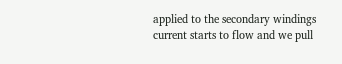applied to the secondary windings
current starts to flow and we pull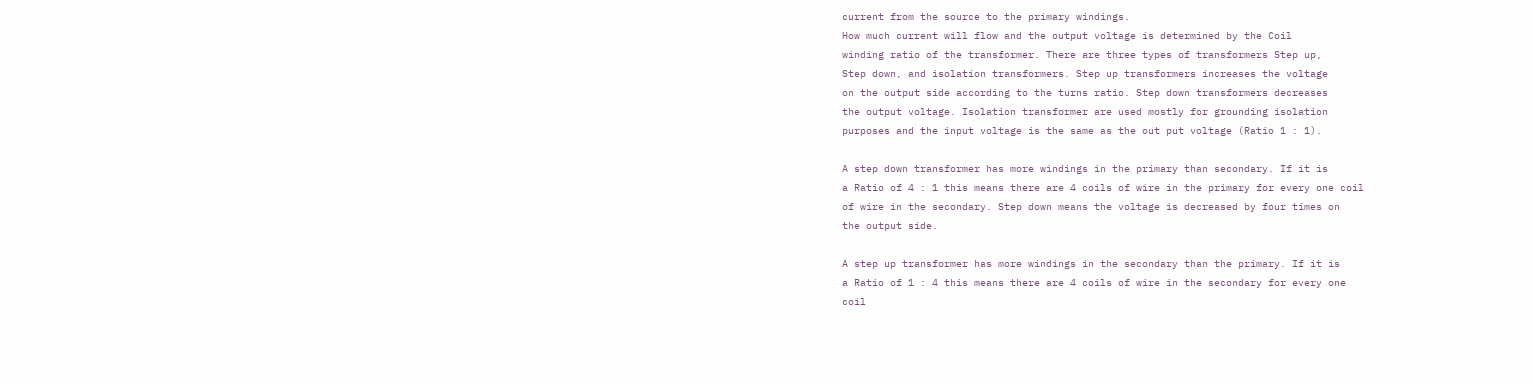current from the source to the primary windings.
How much current will flow and the output voltage is determined by the Coil
winding ratio of the transformer. There are three types of transformers Step up,
Step down, and isolation transformers. Step up transformers increases the voltage
on the output side according to the turns ratio. Step down transformers decreases
the output voltage. Isolation transformer are used mostly for grounding isolation
purposes and the input voltage is the same as the out put voltage (Ratio 1 : 1).

A step down transformer has more windings in the primary than secondary. If it is
a Ratio of 4 : 1 this means there are 4 coils of wire in the primary for every one coil
of wire in the secondary. Step down means the voltage is decreased by four times on
the output side.

A step up transformer has more windings in the secondary than the primary. If it is
a Ratio of 1 : 4 this means there are 4 coils of wire in the secondary for every one
coil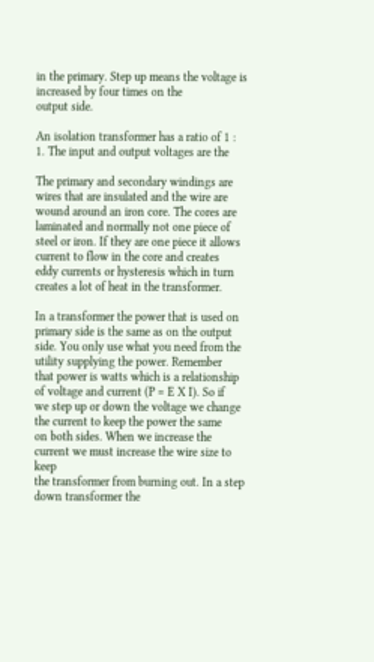in the primary. Step up means the voltage is increased by four times on the
output side.

An isolation transformer has a ratio of 1 : 1. The input and output voltages are the

The primary and secondary windings are wires that are insulated and the wire are
wound around an iron core. The cores are laminated and normally not one piece of
steel or iron. If they are one piece it allows current to flow in the core and creates
eddy currents or hysteresis which in turn creates a lot of heat in the transformer.

In a transformer the power that is used on primary side is the same as on the output
side. You only use what you need from the utility supplying the power. Remember
that power is watts which is a relationship of voltage and current (P = E X I). So if
we step up or down the voltage we change the current to keep the power the same
on both sides. When we increase the current we must increase the wire size to keep
the transformer from burning out. In a step down transformer the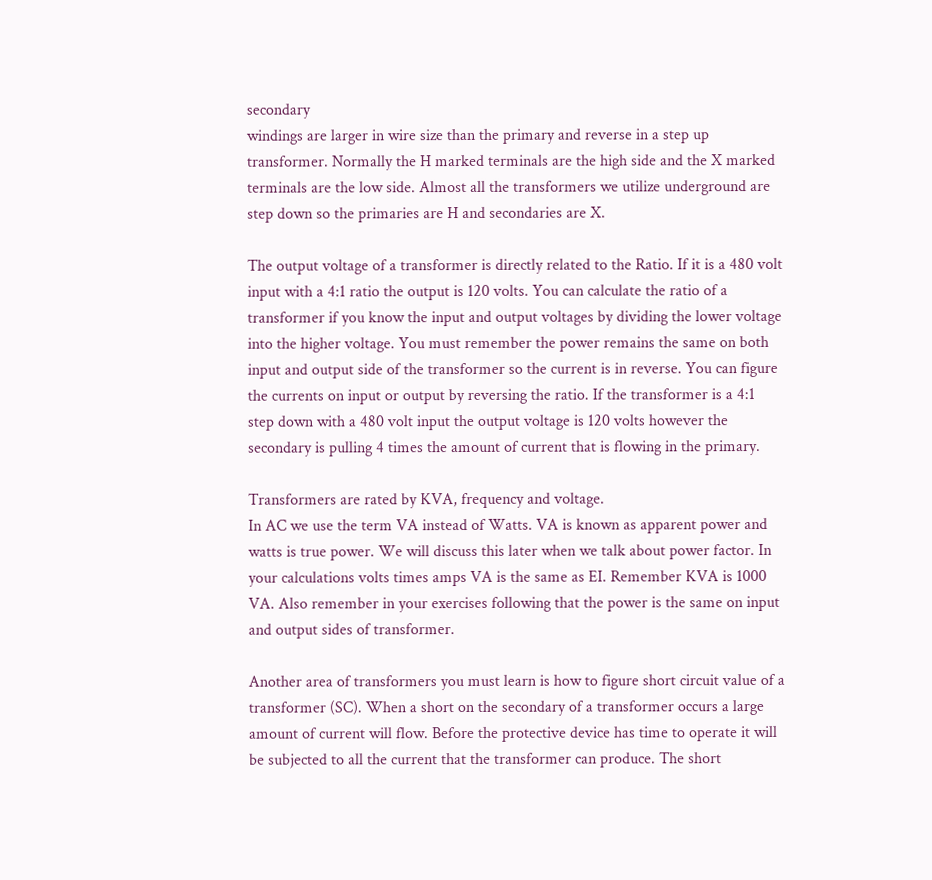secondary
windings are larger in wire size than the primary and reverse in a step up
transformer. Normally the H marked terminals are the high side and the X marked
terminals are the low side. Almost all the transformers we utilize underground are
step down so the primaries are H and secondaries are X.

The output voltage of a transformer is directly related to the Ratio. If it is a 480 volt
input with a 4:1 ratio the output is 120 volts. You can calculate the ratio of a
transformer if you know the input and output voltages by dividing the lower voltage
into the higher voltage. You must remember the power remains the same on both
input and output side of the transformer so the current is in reverse. You can figure
the currents on input or output by reversing the ratio. If the transformer is a 4:1
step down with a 480 volt input the output voltage is 120 volts however the
secondary is pulling 4 times the amount of current that is flowing in the primary.

Transformers are rated by KVA, frequency and voltage.
In AC we use the term VA instead of Watts. VA is known as apparent power and
watts is true power. We will discuss this later when we talk about power factor. In
your calculations volts times amps VA is the same as EI. Remember KVA is 1000
VA. Also remember in your exercises following that the power is the same on input
and output sides of transformer.

Another area of transformers you must learn is how to figure short circuit value of a
transformer (SC). When a short on the secondary of a transformer occurs a large
amount of current will flow. Before the protective device has time to operate it will
be subjected to all the current that the transformer can produce. The short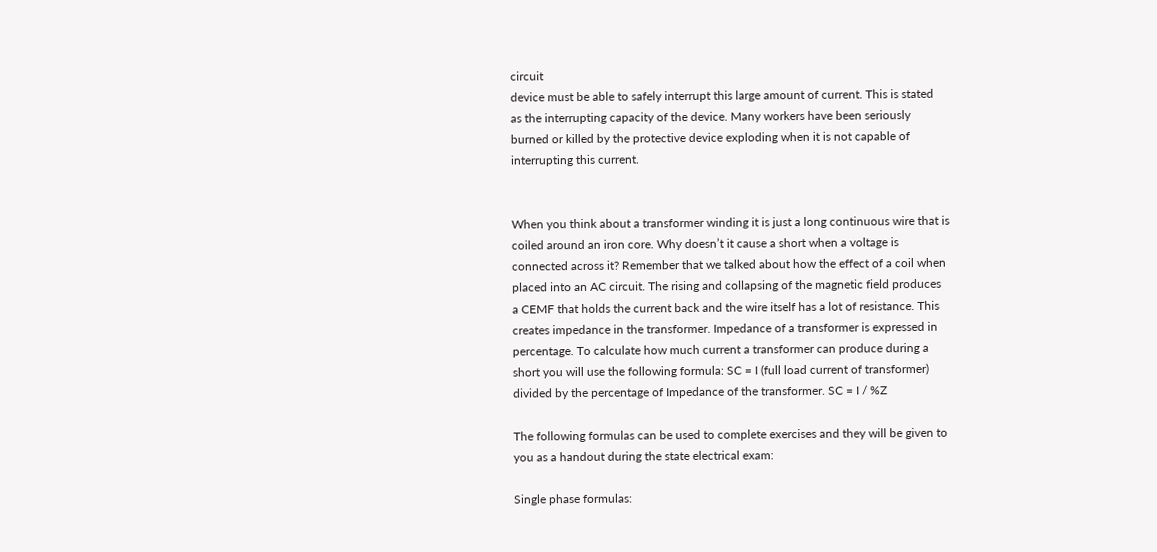circuit
device must be able to safely interrupt this large amount of current. This is stated
as the interrupting capacity of the device. Many workers have been seriously
burned or killed by the protective device exploding when it is not capable of
interrupting this current.


When you think about a transformer winding it is just a long continuous wire that is
coiled around an iron core. Why doesn’t it cause a short when a voltage is
connected across it? Remember that we talked about how the effect of a coil when
placed into an AC circuit. The rising and collapsing of the magnetic field produces
a CEMF that holds the current back and the wire itself has a lot of resistance. This
creates impedance in the transformer. Impedance of a transformer is expressed in
percentage. To calculate how much current a transformer can produce during a
short you will use the following formula: SC = I (full load current of transformer)
divided by the percentage of Impedance of the transformer. SC = I / %Z

The following formulas can be used to complete exercises and they will be given to
you as a handout during the state electrical exam:

Single phase formulas: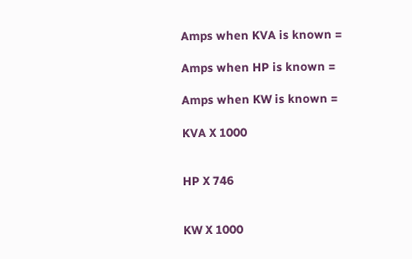Amps when KVA is known =

Amps when HP is known =

Amps when KW is known =

KVA X 1000


HP X 746


KW X 1000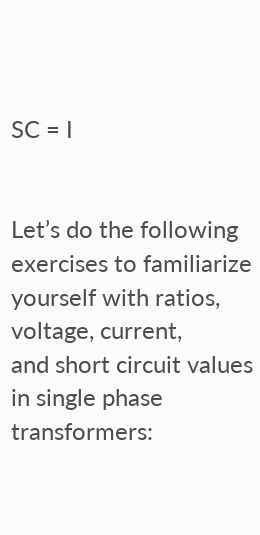SC = I


Let’s do the following exercises to familiarize yourself with ratios, voltage, current,
and short circuit values in single phase transformers: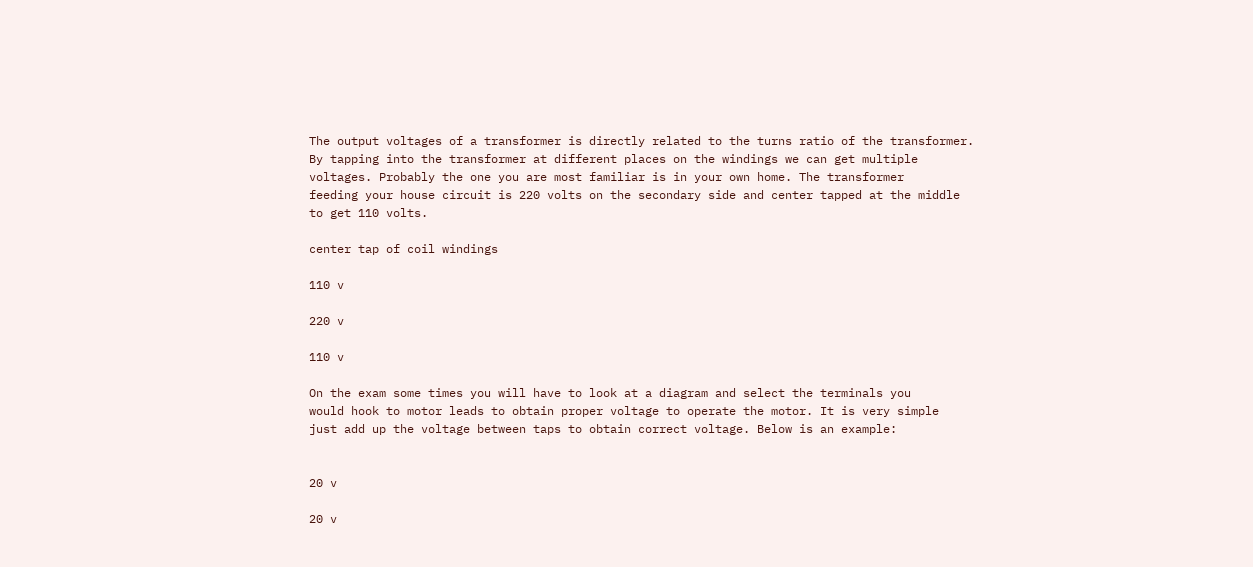The output voltages of a transformer is directly related to the turns ratio of the transformer.
By tapping into the transformer at different places on the windings we can get multiple
voltages. Probably the one you are most familiar is in your own home. The transformer
feeding your house circuit is 220 volts on the secondary side and center tapped at the middle
to get 110 volts.

center tap of coil windings

110 v

220 v

110 v

On the exam some times you will have to look at a diagram and select the terminals you
would hook to motor leads to obtain proper voltage to operate the motor. It is very simple
just add up the voltage between taps to obtain correct voltage. Below is an example:


20 v

20 v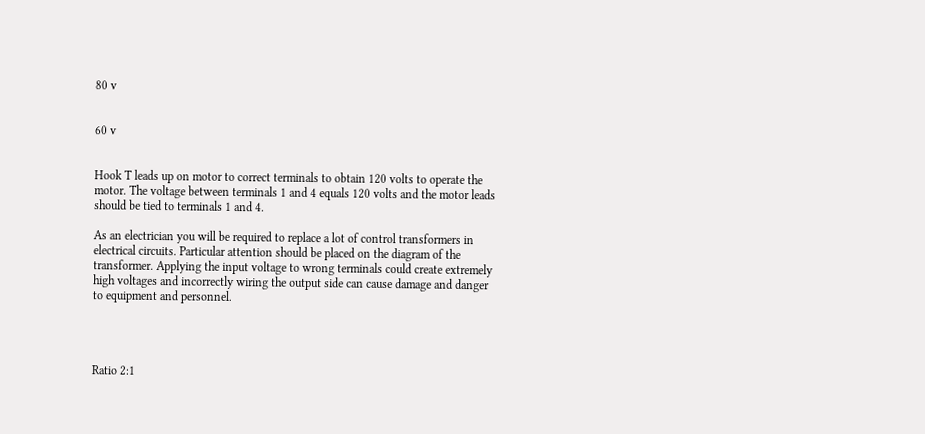80 v


60 v


Hook T leads up on motor to correct terminals to obtain 120 volts to operate the
motor. The voltage between terminals 1 and 4 equals 120 volts and the motor leads
should be tied to terminals 1 and 4.

As an electrician you will be required to replace a lot of control transformers in
electrical circuits. Particular attention should be placed on the diagram of the
transformer. Applying the input voltage to wrong terminals could create extremely
high voltages and incorrectly wiring the output side can cause damage and danger
to equipment and personnel.




Ratio 2:1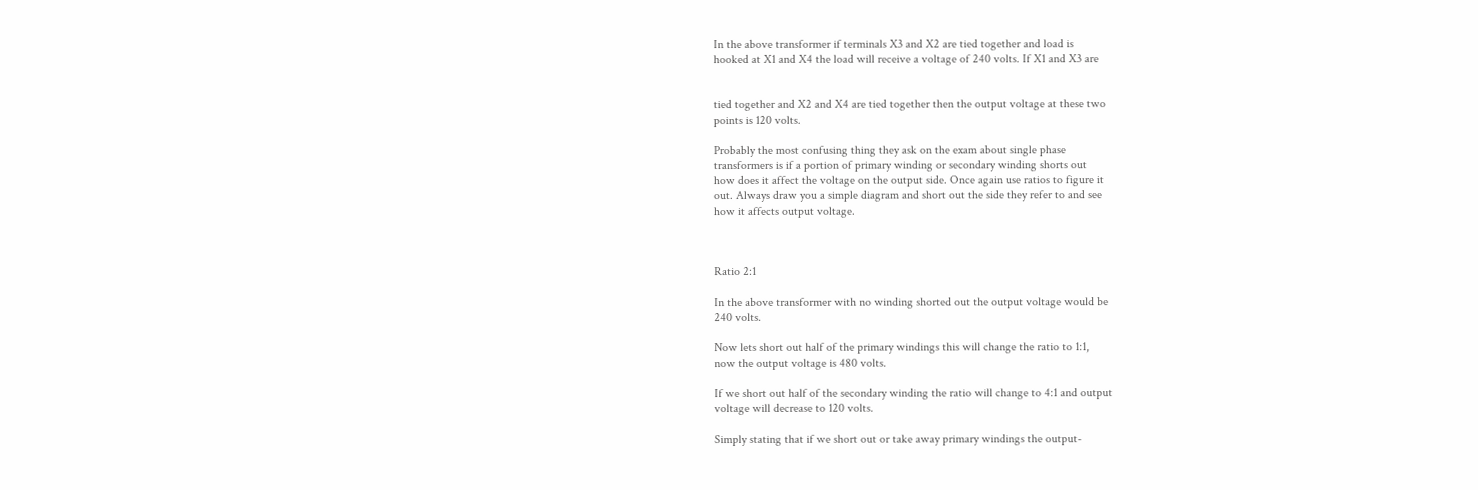In the above transformer if terminals X3 and X2 are tied together and load is
hooked at X1 and X4 the load will receive a voltage of 240 volts. If X1 and X3 are


tied together and X2 and X4 are tied together then the output voltage at these two
points is 120 volts.

Probably the most confusing thing they ask on the exam about single phase
transformers is if a portion of primary winding or secondary winding shorts out
how does it affect the voltage on the output side. Once again use ratios to figure it
out. Always draw you a simple diagram and short out the side they refer to and see
how it affects output voltage.



Ratio 2:1

In the above transformer with no winding shorted out the output voltage would be
240 volts.

Now lets short out half of the primary windings this will change the ratio to 1:1,
now the output voltage is 480 volts.

If we short out half of the secondary winding the ratio will change to 4:1 and output
voltage will decrease to 120 volts.

Simply stating that if we short out or take away primary windings the output-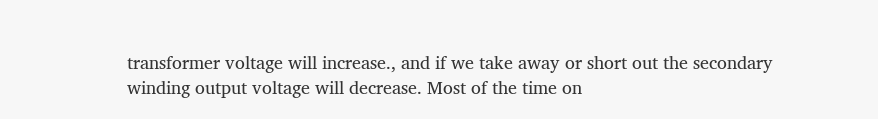transformer voltage will increase., and if we take away or short out the secondary
winding output voltage will decrease. Most of the time on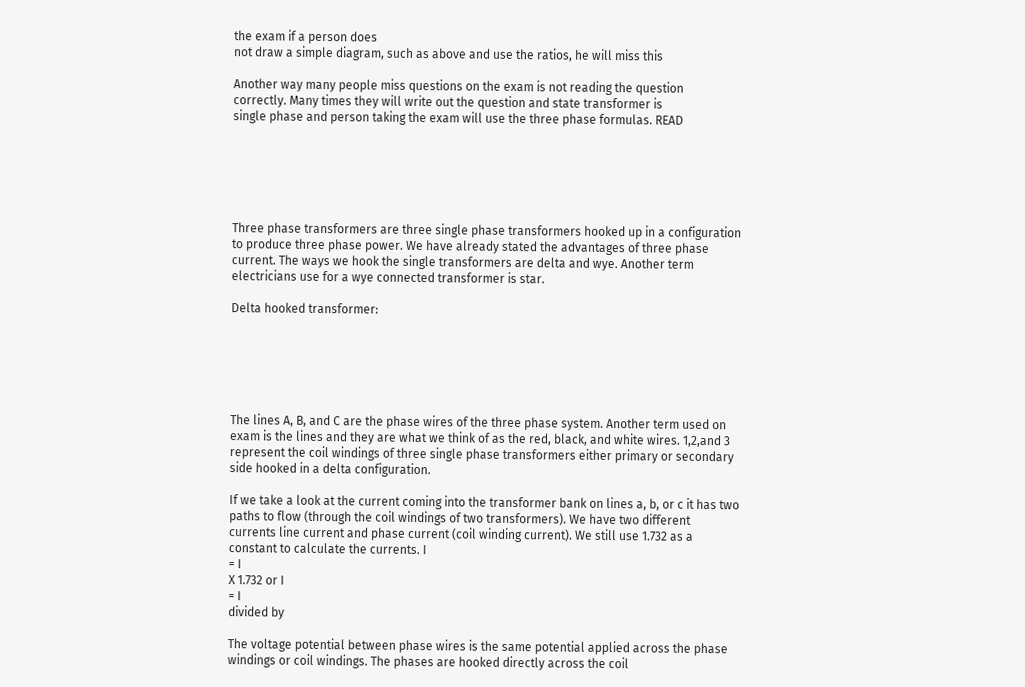the exam if a person does
not draw a simple diagram, such as above and use the ratios, he will miss this

Another way many people miss questions on the exam is not reading the question
correctly. Many times they will write out the question and state transformer is
single phase and person taking the exam will use the three phase formulas. READ






Three phase transformers are three single phase transformers hooked up in a configuration
to produce three phase power. We have already stated the advantages of three phase
current. The ways we hook the single transformers are delta and wye. Another term
electricians use for a wye connected transformer is star.

Delta hooked transformer:






The lines A, B, and C are the phase wires of the three phase system. Another term used on
exam is the lines and they are what we think of as the red, black, and white wires. 1,2,and 3
represent the coil windings of three single phase transformers either primary or secondary
side hooked in a delta configuration.

If we take a look at the current coming into the transformer bank on lines a, b, or c it has two
paths to flow (through the coil windings of two transformers). We have two different
currents line current and phase current (coil winding current). We still use 1.732 as a
constant to calculate the currents. I
= I
X 1.732 or I
= I
divided by

The voltage potential between phase wires is the same potential applied across the phase
windings or coil windings. The phases are hooked directly across the coil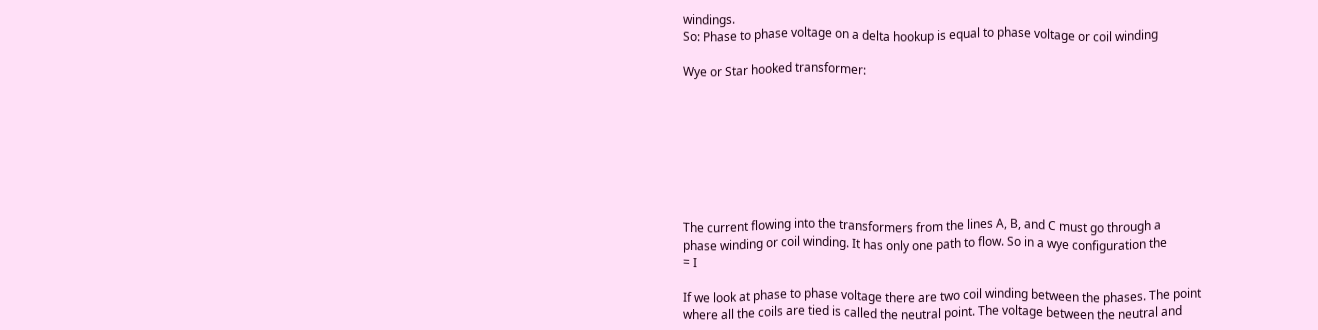windings.
So: Phase to phase voltage on a delta hookup is equal to phase voltage or coil winding

Wye or Star hooked transformer:








The current flowing into the transformers from the lines A, B, and C must go through a
phase winding or coil winding. It has only one path to flow. So in a wye configuration the
= I

If we look at phase to phase voltage there are two coil winding between the phases. The point
where all the coils are tied is called the neutral point. The voltage between the neutral and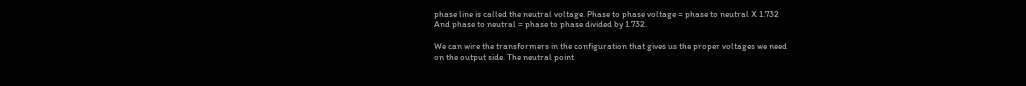phase line is called the neutral voltage. Phase to phase voltage = phase to neutral X 1.732
And phase to neutral = phase to phase divided by 1.732.

We can wire the transformers in the configuration that gives us the proper voltages we need
on the output side. The neutral point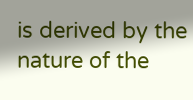is derived by the nature of the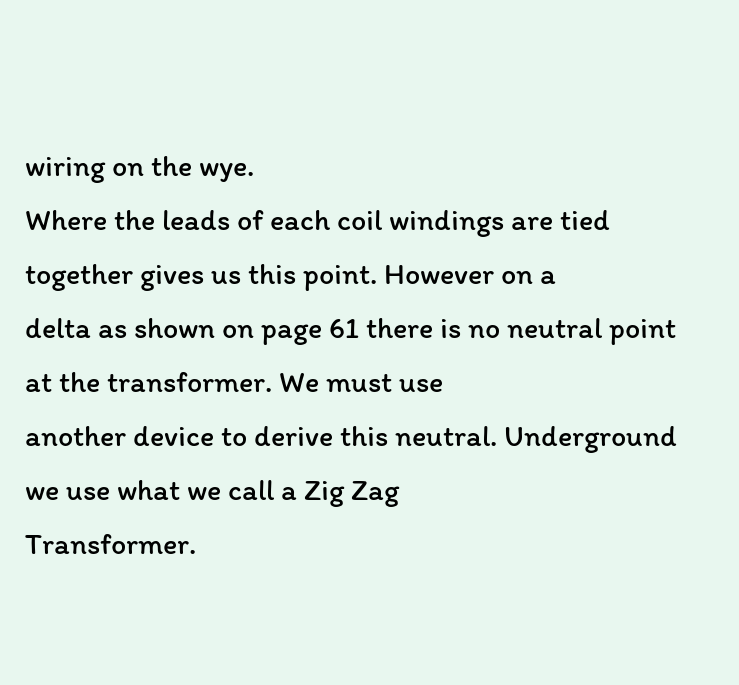wiring on the wye.
Where the leads of each coil windings are tied together gives us this point. However on a
delta as shown on page 61 there is no neutral point at the transformer. We must use
another device to derive this neutral. Underground we use what we call a Zig Zag
Transformer.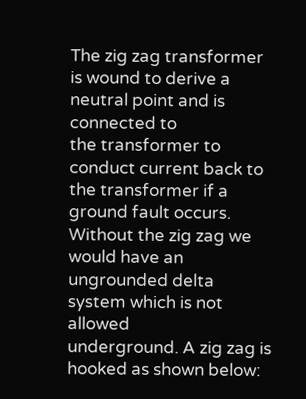The zig zag transformer is wound to derive a neutral point and is connected to
the transformer to conduct current back to the transformer if a ground fault occurs.
Without the zig zag we would have an ungrounded delta system which is not allowed
underground. A zig zag is hooked as shown below: